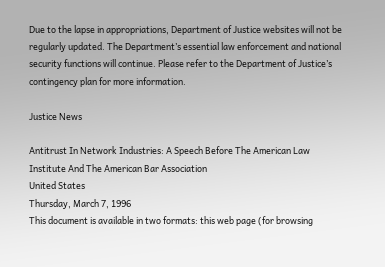Due to the lapse in appropriations, Department of Justice websites will not be regularly updated. The Department’s essential law enforcement and national security functions will continue. Please refer to the Department of Justice’s contingency plan for more information.

Justice News

Antitrust In Network Industries: A Speech Before The American Law Institute And The American Bar Association
United States
Thursday, March 7, 1996
This document is available in two formats: this web page (for browsing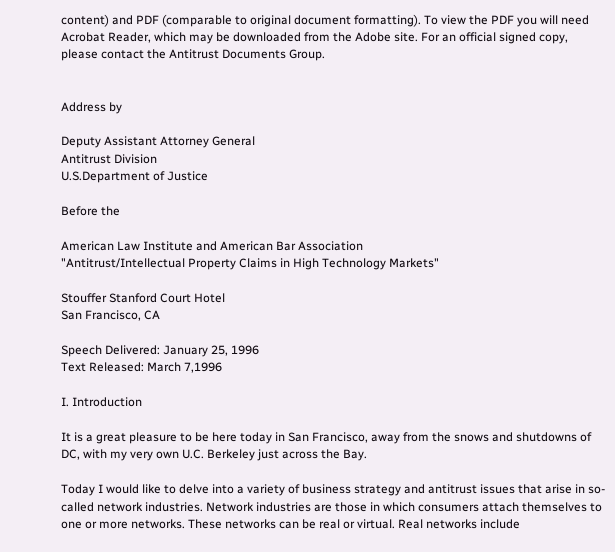content) and PDF (comparable to original document formatting). To view the PDF you will need Acrobat Reader, which may be downloaded from the Adobe site. For an official signed copy, please contact the Antitrust Documents Group.


Address by

Deputy Assistant Attorney General
Antitrust Division
U.S.Department of Justice

Before the

American Law Institute and American Bar Association
"Antitrust/Intellectual Property Claims in High Technology Markets"

Stouffer Stanford Court Hotel
San Francisco, CA

Speech Delivered: January 25, 1996
Text Released: March 7,1996

I. Introduction

It is a great pleasure to be here today in San Francisco, away from the snows and shutdowns of DC, with my very own U.C. Berkeley just across the Bay.

Today I would like to delve into a variety of business strategy and antitrust issues that arise in so-called network industries. Network industries are those in which consumers attach themselves to one or more networks. These networks can be real or virtual. Real networks include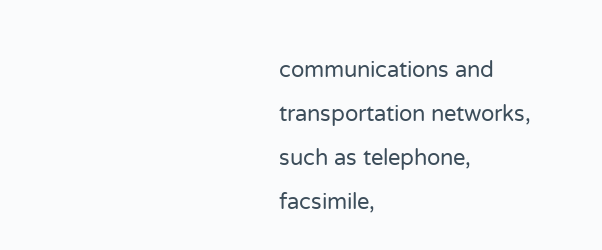communications and transportation networks, such as telephone, facsimile,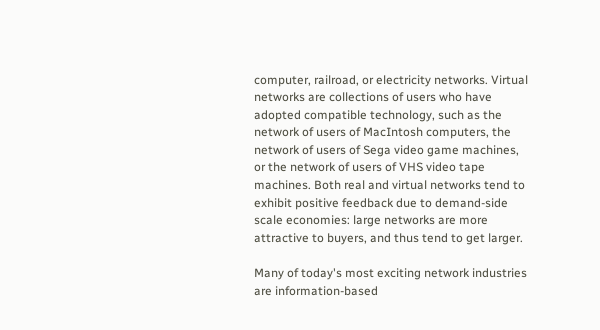computer, railroad, or electricity networks. Virtual networks are collections of users who have adopted compatible technology, such as the network of users of MacIntosh computers, the network of users of Sega video game machines, or the network of users of VHS video tape machines. Both real and virtual networks tend to exhibit positive feedback due to demand-side scale economies: large networks are more attractive to buyers, and thus tend to get larger.

Many of today's most exciting network industries are information-based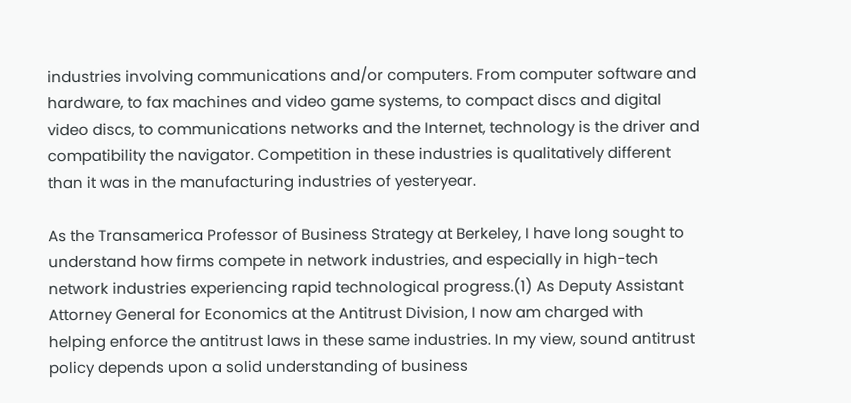industries involving communications and/or computers. From computer software and hardware, to fax machines and video game systems, to compact discs and digital video discs, to communications networks and the Internet, technology is the driver and compatibility the navigator. Competition in these industries is qualitatively different than it was in the manufacturing industries of yesteryear.

As the Transamerica Professor of Business Strategy at Berkeley, I have long sought to understand how firms compete in network industries, and especially in high-tech network industries experiencing rapid technological progress.(1) As Deputy Assistant Attorney General for Economics at the Antitrust Division, I now am charged with helping enforce the antitrust laws in these same industries. In my view, sound antitrust policy depends upon a solid understanding of business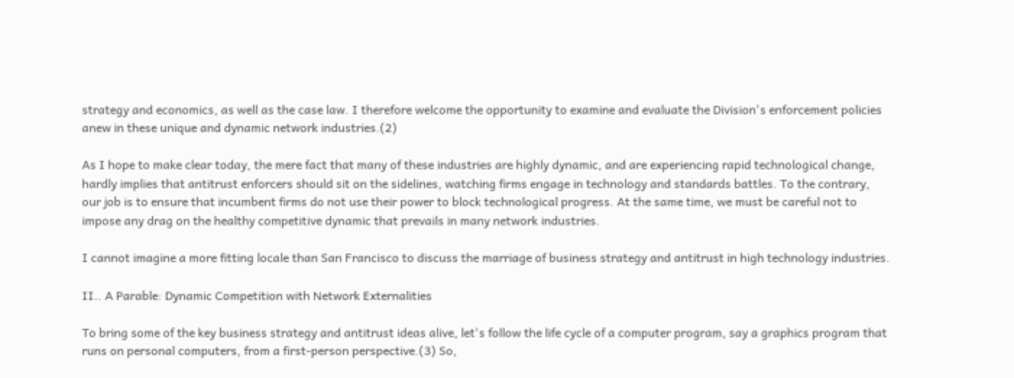strategy and economics, as well as the case law. I therefore welcome the opportunity to examine and evaluate the Division's enforcement policies anew in these unique and dynamic network industries.(2)

As I hope to make clear today, the mere fact that many of these industries are highly dynamic, and are experiencing rapid technological change, hardly implies that antitrust enforcers should sit on the sidelines, watching firms engage in technology and standards battles. To the contrary, our job is to ensure that incumbent firms do not use their power to block technological progress. At the same time, we must be careful not to impose any drag on the healthy competitive dynamic that prevails in many network industries.

I cannot imagine a more fitting locale than San Francisco to discuss the marriage of business strategy and antitrust in high technology industries.

II.. A Parable: Dynamic Competition with Network Externalities

To bring some of the key business strategy and antitrust ideas alive, let's follow the life cycle of a computer program, say a graphics program that runs on personal computers, from a first-person perspective.(3) So,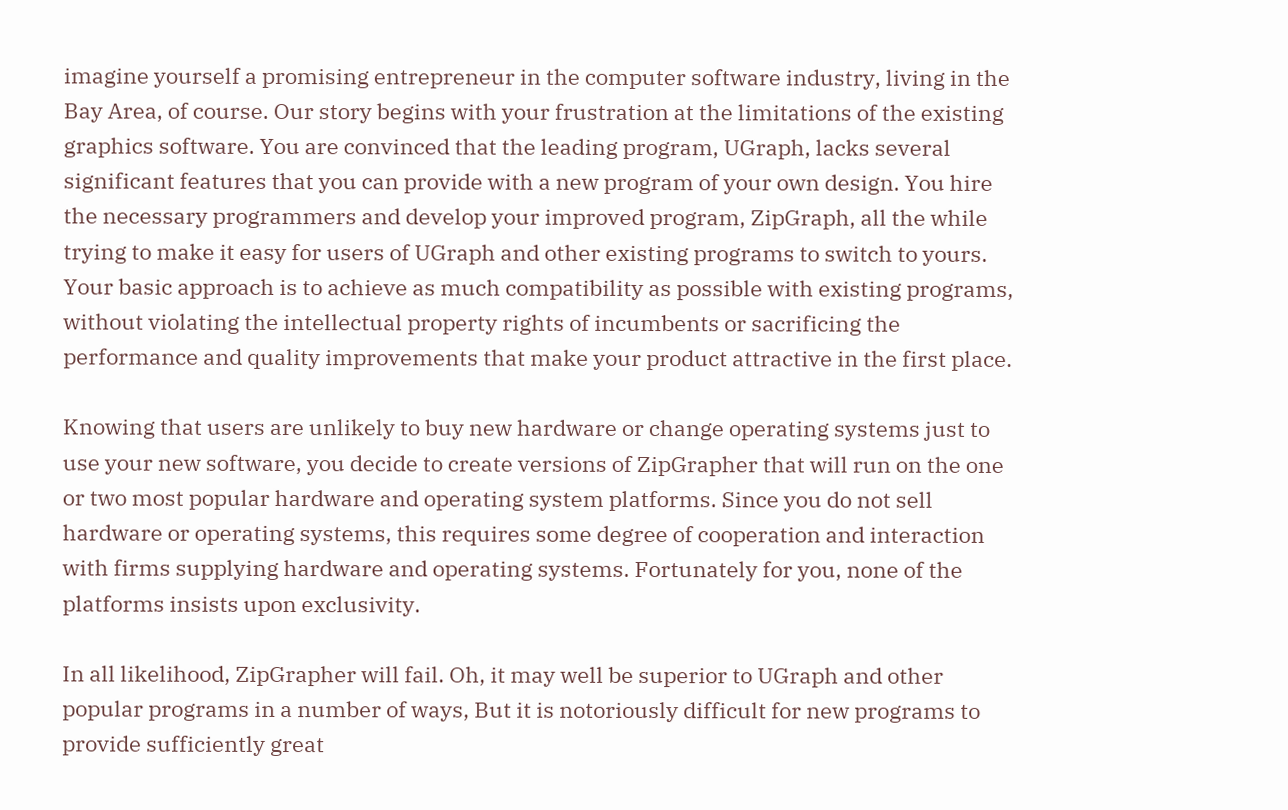imagine yourself a promising entrepreneur in the computer software industry, living in the Bay Area, of course. Our story begins with your frustration at the limitations of the existing graphics software. You are convinced that the leading program, UGraph, lacks several significant features that you can provide with a new program of your own design. You hire the necessary programmers and develop your improved program, ZipGraph, all the while trying to make it easy for users of UGraph and other existing programs to switch to yours. Your basic approach is to achieve as much compatibility as possible with existing programs, without violating the intellectual property rights of incumbents or sacrificing the performance and quality improvements that make your product attractive in the first place.

Knowing that users are unlikely to buy new hardware or change operating systems just to use your new software, you decide to create versions of ZipGrapher that will run on the one or two most popular hardware and operating system platforms. Since you do not sell hardware or operating systems, this requires some degree of cooperation and interaction with firms supplying hardware and operating systems. Fortunately for you, none of the platforms insists upon exclusivity.

In all likelihood, ZipGrapher will fail. Oh, it may well be superior to UGraph and other popular programs in a number of ways, But it is notoriously difficult for new programs to provide sufficiently great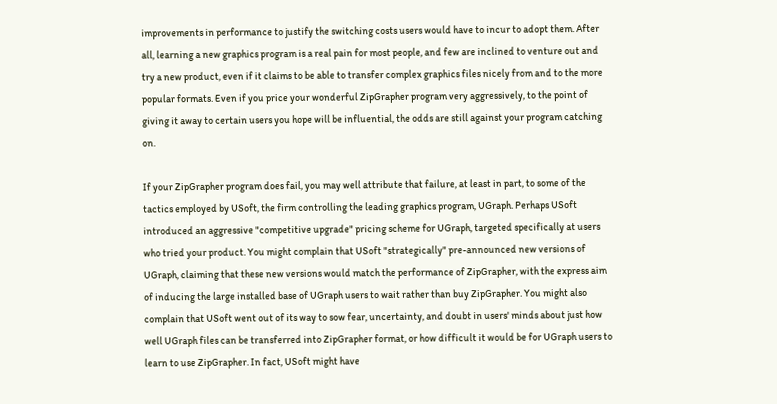improvements in performance to justify the switching costs users would have to incur to adopt them. After all, learning a new graphics program is a real pain for most people, and few are inclined to venture out and try a new product, even if it claims to be able to transfer complex graphics files nicely from and to the more popular formats. Even if you price your wonderful ZipGrapher program very aggressively, to the point of giving it away to certain users you hope will be influential, the odds are still against your program catching on.

If your ZipGrapher program does fail, you may well attribute that failure, at least in part, to some of the tactics employed by USoft, the firm controlling the leading graphics program, UGraph. Perhaps USoft introduced an aggressive "competitive upgrade" pricing scheme for UGraph, targeted specifically at users who tried your product. You might complain that USoft "strategically" pre-announced new versions of UGraph, claiming that these new versions would match the performance of ZipGrapher, with the express aim of inducing the large installed base of UGraph users to wait rather than buy ZipGrapher. You might also complain that USoft went out of its way to sow fear, uncertainty, and doubt in users' minds about just how well UGraph files can be transferred into ZipGrapher format, or how difficult it would be for UGraph users to learn to use ZipGrapher. In fact, USoft might have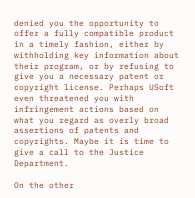denied you the opportunity to offer a fully compatible product in a timely fashion, either by withholding key information about their program, or by refusing to give you a necessary patent or copyright license. Perhaps USoft even threatened you with infringement actions based on what you regard as overly broad assertions of patents and copyrights. Maybe it is time to give a call to the Justice Department.

On the other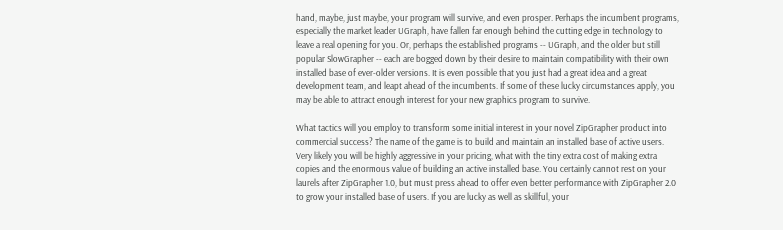hand, maybe, just maybe, your program will survive, and even prosper. Perhaps the incumbent programs, especially the market leader UGraph, have fallen far enough behind the cutting edge in technology to leave a real opening for you. Or, perhaps the established programs -- UGraph, and the older but still popular SlowGrapher -- each are bogged down by their desire to maintain compatibility with their own installed base of ever-older versions. It is even possible that you just had a great idea and a great development team, and leapt ahead of the incumbents. If some of these lucky circumstances apply, you may be able to attract enough interest for your new graphics program to survive.

What tactics will you employ to transform some initial interest in your novel ZipGrapher product into commercial success? The name of the game is to build and maintain an installed base of active users. Very likely you will be highly aggressive in your pricing, what with the tiny extra cost of making extra copies and the enormous value of building an active installed base. You certainly cannot rest on your laurels after ZipGrapher 1.0, but must press ahead to offer even better performance with ZipGrapher 2.0 to grow your installed base of users. If you are lucky as well as skillful, your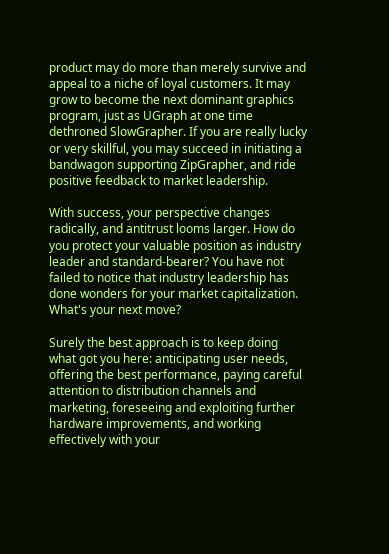product may do more than merely survive and appeal to a niche of loyal customers. It may grow to become the next dominant graphics program, just as UGraph at one time dethroned SlowGrapher. If you are really lucky or very skillful, you may succeed in initiating a bandwagon supporting ZipGrapher, and ride positive feedback to market leadership.

With success, your perspective changes radically, and antitrust looms larger. How do you protect your valuable position as industry leader and standard-bearer? You have not failed to notice that industry leadership has done wonders for your market capitalization. What's your next move?

Surely the best approach is to keep doing what got you here: anticipating user needs, offering the best performance, paying careful attention to distribution channels and marketing, foreseeing and exploiting further hardware improvements, and working effectively with your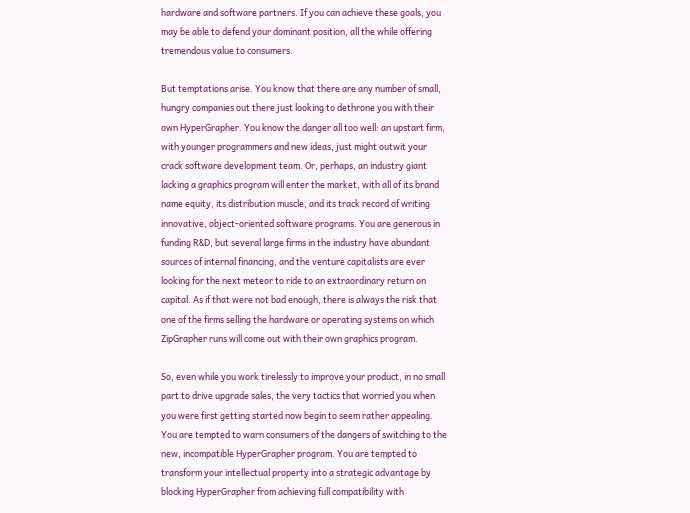hardware and software partners. If you can achieve these goals, you may be able to defend your dominant position, all the while offering tremendous value to consumers.

But temptations arise. You know that there are any number of small, hungry companies out there just looking to dethrone you with their own HyperGrapher. You know the danger all too well: an upstart firm, with younger programmers and new ideas, just might outwit your crack software development team. Or, perhaps, an industry giant lacking a graphics program will enter the market, with all of its brand name equity, its distribution muscle, and its track record of writing innovative, object-oriented software programs. You are generous in funding R&D, but several large firms in the industry have abundant sources of internal financing, and the venture capitalists are ever looking for the next meteor to ride to an extraordinary return on capital. As if that were not bad enough, there is always the risk that one of the firms selling the hardware or operating systems on which ZipGrapher runs will come out with their own graphics program.

So, even while you work tirelessly to improve your product, in no small part to drive upgrade sales, the very tactics that worried you when you were first getting started now begin to seem rather appealing. You are tempted to warn consumers of the dangers of switching to the new, incompatible HyperGrapher program. You are tempted to transform your intellectual property into a strategic advantage by blocking HyperGrapher from achieving full compatibility with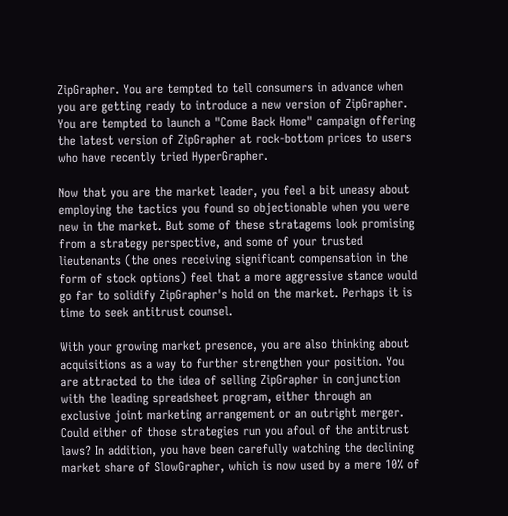ZipGrapher. You are tempted to tell consumers in advance when you are getting ready to introduce a new version of ZipGrapher. You are tempted to launch a "Come Back Home" campaign offering the latest version of ZipGrapher at rock-bottom prices to users who have recently tried HyperGrapher.

Now that you are the market leader, you feel a bit uneasy about employing the tactics you found so objectionable when you were new in the market. But some of these stratagems look promising from a strategy perspective, and some of your trusted lieutenants (the ones receiving significant compensation in the form of stock options) feel that a more aggressive stance would go far to solidify ZipGrapher's hold on the market. Perhaps it is time to seek antitrust counsel.

With your growing market presence, you are also thinking about acquisitions as a way to further strengthen your position. You are attracted to the idea of selling ZipGrapher in conjunction with the leading spreadsheet program, either through an exclusive joint marketing arrangement or an outright merger. Could either of those strategies run you afoul of the antitrust laws? In addition, you have been carefully watching the declining market share of SlowGrapher, which is now used by a mere 10% of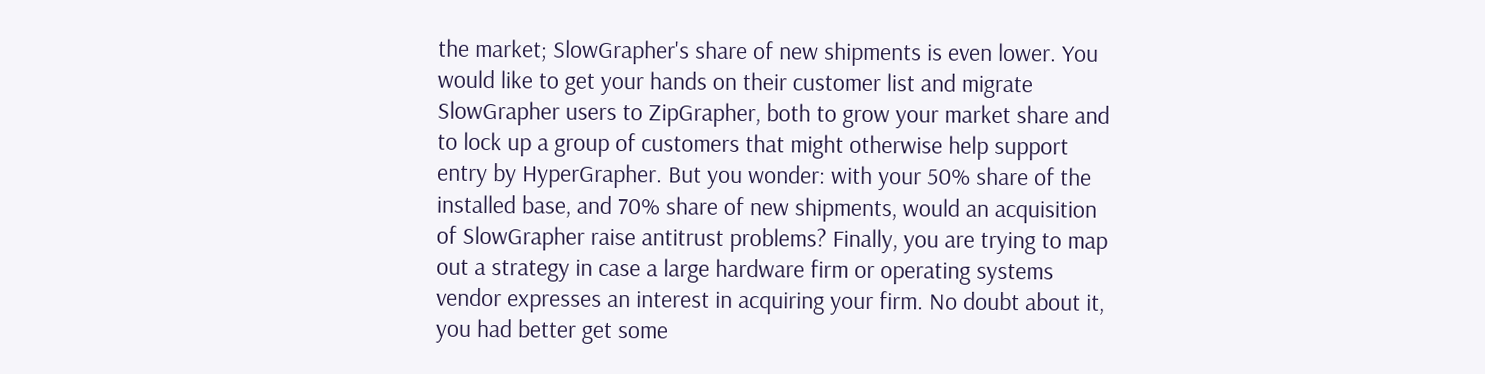the market; SlowGrapher's share of new shipments is even lower. You would like to get your hands on their customer list and migrate SlowGrapher users to ZipGrapher, both to grow your market share and to lock up a group of customers that might otherwise help support entry by HyperGrapher. But you wonder: with your 50% share of the installed base, and 70% share of new shipments, would an acquisition of SlowGrapher raise antitrust problems? Finally, you are trying to map out a strategy in case a large hardware firm or operating systems vendor expresses an interest in acquiring your firm. No doubt about it, you had better get some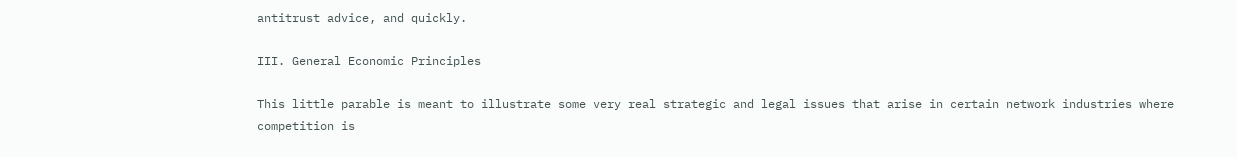antitrust advice, and quickly.

III. General Economic Principles

This little parable is meant to illustrate some very real strategic and legal issues that arise in certain network industries where competition is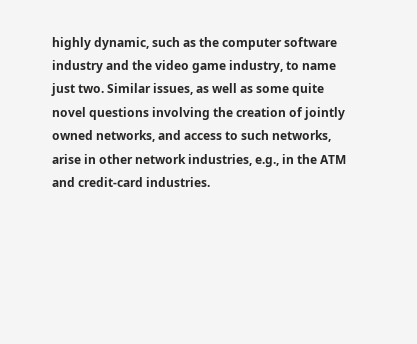highly dynamic, such as the computer software industry and the video game industry, to name just two. Similar issues, as well as some quite novel questions involving the creation of jointly owned networks, and access to such networks, arise in other network industries, e.g., in the ATM and credit-card industries.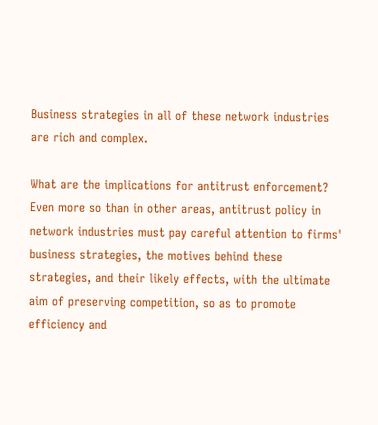Business strategies in all of these network industries are rich and complex.

What are the implications for antitrust enforcement? Even more so than in other areas, antitrust policy in network industries must pay careful attention to firms' business strategies, the motives behind these strategies, and their likely effects, with the ultimate aim of preserving competition, so as to promote efficiency and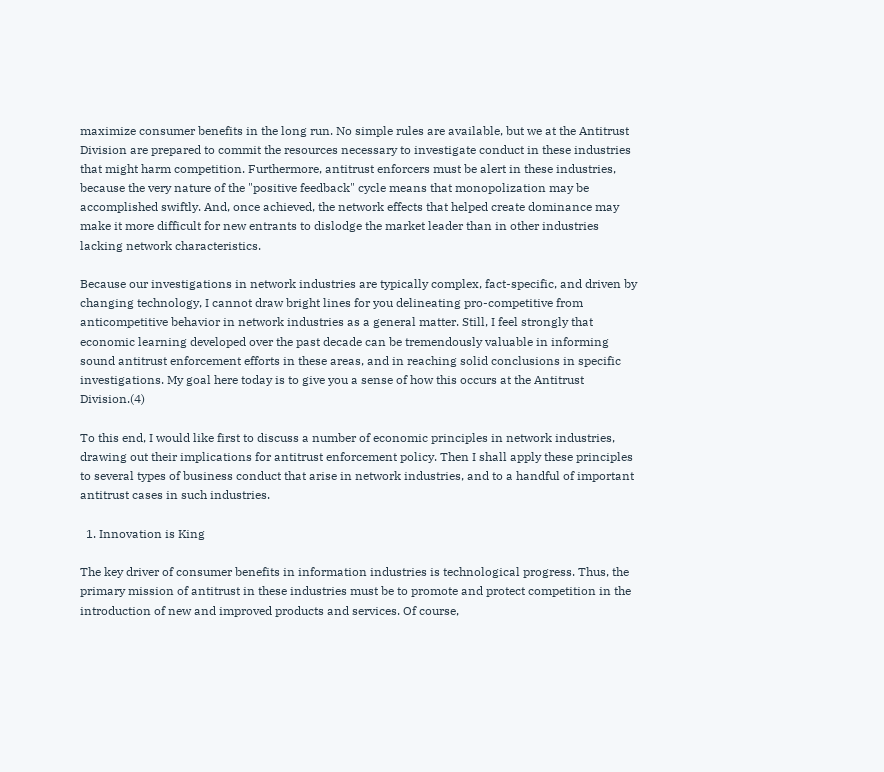maximize consumer benefits in the long run. No simple rules are available, but we at the Antitrust Division are prepared to commit the resources necessary to investigate conduct in these industries that might harm competition. Furthermore, antitrust enforcers must be alert in these industries, because the very nature of the "positive feedback" cycle means that monopolization may be accomplished swiftly. And, once achieved, the network effects that helped create dominance may make it more difficult for new entrants to dislodge the market leader than in other industries lacking network characteristics.

Because our investigations in network industries are typically complex, fact-specific, and driven by changing technology, I cannot draw bright lines for you delineating pro-competitive from anticompetitive behavior in network industries as a general matter. Still, I feel strongly that economic learning developed over the past decade can be tremendously valuable in informing sound antitrust enforcement efforts in these areas, and in reaching solid conclusions in specific investigations. My goal here today is to give you a sense of how this occurs at the Antitrust Division.(4)

To this end, I would like first to discuss a number of economic principles in network industries, drawing out their implications for antitrust enforcement policy. Then I shall apply these principles to several types of business conduct that arise in network industries, and to a handful of important antitrust cases in such industries.

  1. Innovation is King

The key driver of consumer benefits in information industries is technological progress. Thus, the primary mission of antitrust in these industries must be to promote and protect competition in the introduction of new and improved products and services. Of course,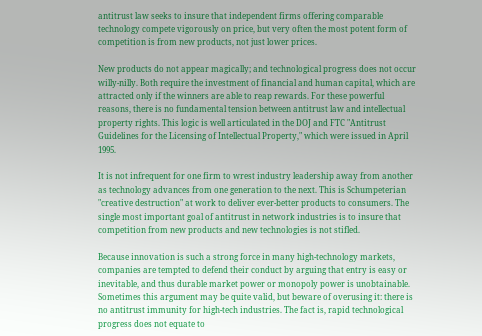antitrust law seeks to insure that independent firms offering comparable technology compete vigorously on price, but very often the most potent form of competition is from new products, not just lower prices.

New products do not appear magically; and technological progress does not occur willy-nilly. Both require the investment of financial and human capital, which are attracted only if the winners are able to reap rewards. For these powerful reasons, there is no fundamental tension between antitrust law and intellectual property rights. This logic is well articulated in the DOJ and FTC "Antitrust Guidelines for the Licensing of Intellectual Property," which were issued in April 1995.

It is not infrequent for one firm to wrest industry leadership away from another as technology advances from one generation to the next. This is Schumpeterian "creative destruction" at work to deliver ever-better products to consumers. The single most important goal of antitrust in network industries is to insure that competition from new products and new technologies is not stifled.

Because innovation is such a strong force in many high-technology markets, companies are tempted to defend their conduct by arguing that entry is easy or inevitable, and thus durable market power or monopoly power is unobtainable. Sometimes this argument may be quite valid, but beware of overusing it: there is no antitrust immunity for high-tech industries. The fact is, rapid technological progress does not equate to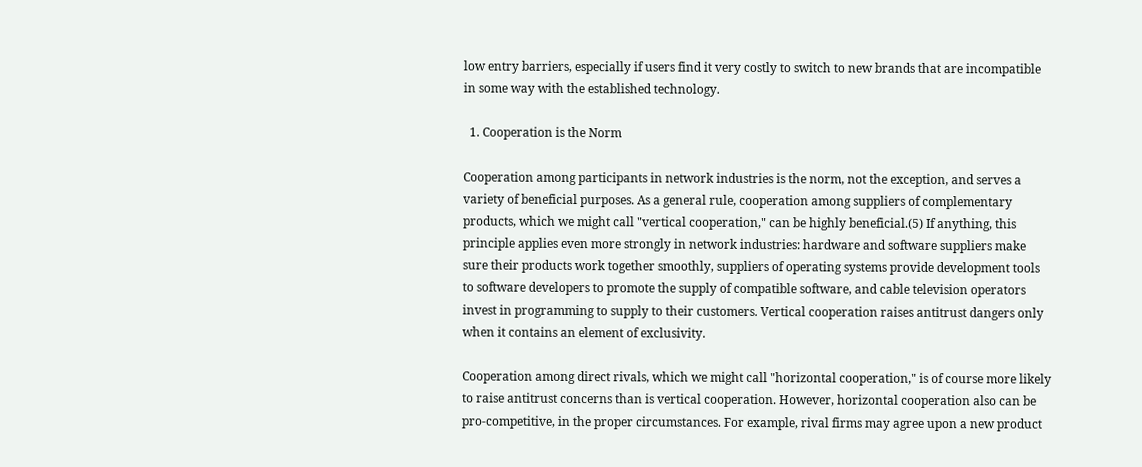low entry barriers, especially if users find it very costly to switch to new brands that are incompatible in some way with the established technology.

  1. Cooperation is the Norm

Cooperation among participants in network industries is the norm, not the exception, and serves a variety of beneficial purposes. As a general rule, cooperation among suppliers of complementary products, which we might call "vertical cooperation," can be highly beneficial.(5) If anything, this principle applies even more strongly in network industries: hardware and software suppliers make sure their products work together smoothly, suppliers of operating systems provide development tools to software developers to promote the supply of compatible software, and cable television operators invest in programming to supply to their customers. Vertical cooperation raises antitrust dangers only when it contains an element of exclusivity.

Cooperation among direct rivals, which we might call "horizontal cooperation," is of course more likely to raise antitrust concerns than is vertical cooperation. However, horizontal cooperation also can be pro-competitive, in the proper circumstances. For example, rival firms may agree upon a new product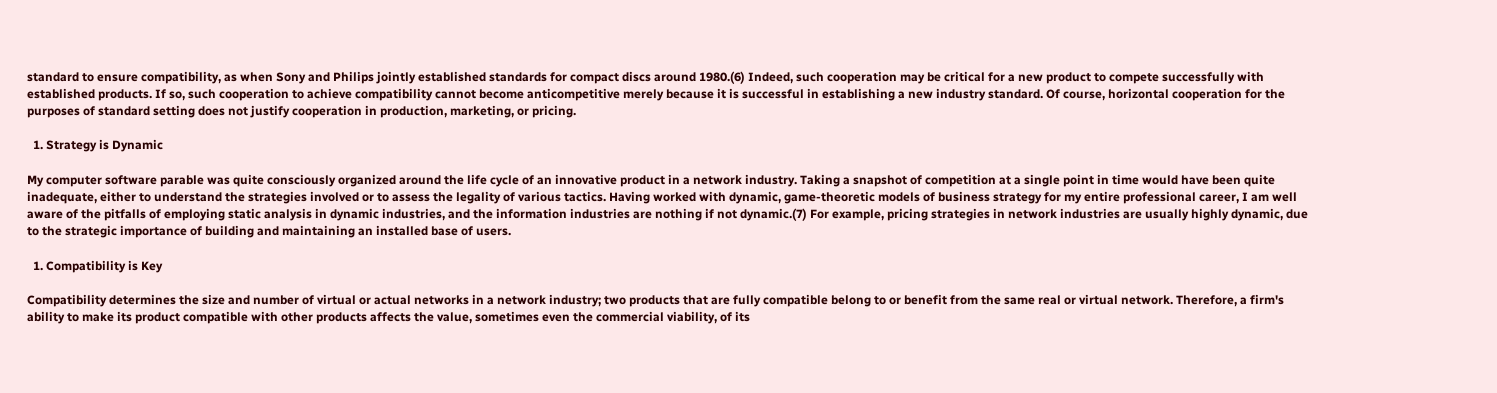standard to ensure compatibility, as when Sony and Philips jointly established standards for compact discs around 1980.(6) Indeed, such cooperation may be critical for a new product to compete successfully with established products. If so, such cooperation to achieve compatibility cannot become anticompetitive merely because it is successful in establishing a new industry standard. Of course, horizontal cooperation for the purposes of standard setting does not justify cooperation in production, marketing, or pricing.

  1. Strategy is Dynamic

My computer software parable was quite consciously organized around the life cycle of an innovative product in a network industry. Taking a snapshot of competition at a single point in time would have been quite inadequate, either to understand the strategies involved or to assess the legality of various tactics. Having worked with dynamic, game-theoretic models of business strategy for my entire professional career, I am well aware of the pitfalls of employing static analysis in dynamic industries, and the information industries are nothing if not dynamic.(7) For example, pricing strategies in network industries are usually highly dynamic, due to the strategic importance of building and maintaining an installed base of users.

  1. Compatibility is Key

Compatibility determines the size and number of virtual or actual networks in a network industry; two products that are fully compatible belong to or benefit from the same real or virtual network. Therefore, a firm's ability to make its product compatible with other products affects the value, sometimes even the commercial viability, of its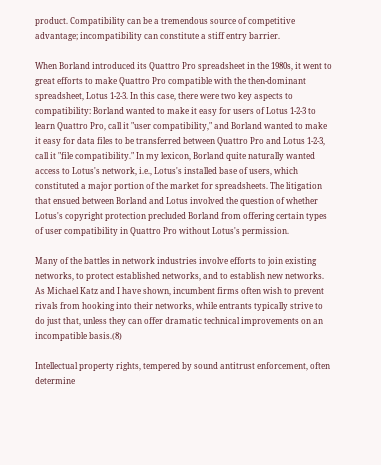product. Compatibility can be a tremendous source of competitive advantage; incompatibility can constitute a stiff entry barrier.

When Borland introduced its Quattro Pro spreadsheet in the 1980s, it went to great efforts to make Quattro Pro compatible with the then-dominant spreadsheet, Lotus 1-2-3. In this case, there were two key aspects to compatibility: Borland wanted to make it easy for users of Lotus 1-2-3 to learn Quattro Pro, call it "user compatibility," and Borland wanted to make it easy for data files to be transferred between Quattro Pro and Lotus 1-2-3, call it "file compatibility." In my lexicon, Borland quite naturally wanted access to Lotus's network, i.e., Lotus's installed base of users, which constituted a major portion of the market for spreadsheets. The litigation that ensued between Borland and Lotus involved the question of whether Lotus's copyright protection precluded Borland from offering certain types of user compatibility in Quattro Pro without Lotus's permission.

Many of the battles in network industries involve efforts to join existing networks, to protect established networks, and to establish new networks. As Michael Katz and I have shown, incumbent firms often wish to prevent rivals from hooking into their networks, while entrants typically strive to do just that, unless they can offer dramatic technical improvements on an incompatible basis.(8)

Intellectual property rights, tempered by sound antitrust enforcement, often determine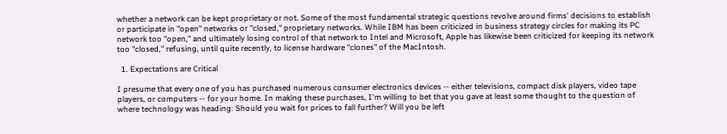whether a network can be kept proprietary or not. Some of the most fundamental strategic questions revolve around firms' decisions to establish or participate in "open" networks or "closed," proprietary networks. While IBM has been criticized in business strategy circles for making its PC network too "open," and ultimately losing control of that network to Intel and Microsoft, Apple has likewise been criticized for keeping its network too "closed," refusing, until quite recently, to license hardware "clones" of the MacIntosh.

  1. Expectations are Critical

I presume that every one of you has purchased numerous consumer electronics devices -- either televisions, compact disk players, video tape players, or computers -- for your home. In making these purchases, I'm willing to bet that you gave at least some thought to the question of where technology was heading: Should you wait for prices to fall further? Will you be left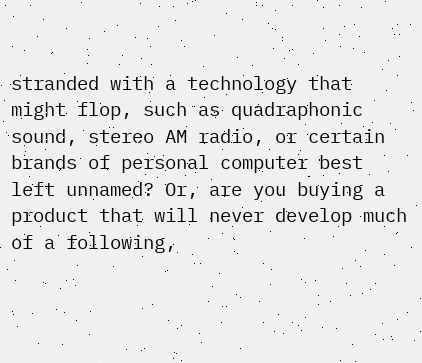stranded with a technology that might flop, such as quadraphonic sound, stereo AM radio, or certain brands of personal computer best left unnamed? Or, are you buying a product that will never develop much of a following,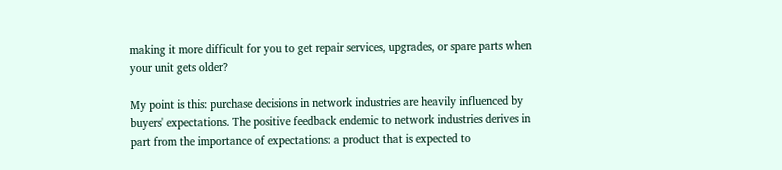making it more difficult for you to get repair services, upgrades, or spare parts when your unit gets older?

My point is this: purchase decisions in network industries are heavily influenced by buyers' expectations. The positive feedback endemic to network industries derives in part from the importance of expectations: a product that is expected to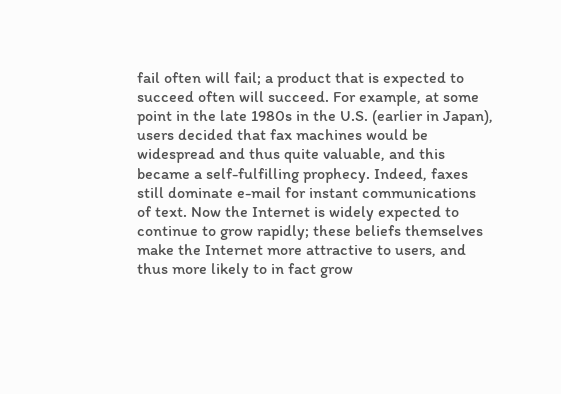fail often will fail; a product that is expected to succeed often will succeed. For example, at some point in the late 1980s in the U.S. (earlier in Japan), users decided that fax machines would be widespread and thus quite valuable, and this became a self-fulfilling prophecy. Indeed, faxes still dominate e-mail for instant communications of text. Now the Internet is widely expected to continue to grow rapidly; these beliefs themselves make the Internet more attractive to users, and thus more likely to in fact grow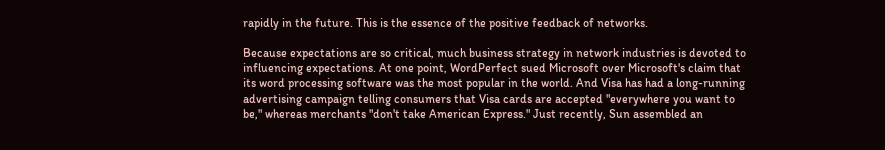rapidly in the future. This is the essence of the positive feedback of networks.

Because expectations are so critical, much business strategy in network industries is devoted to influencing expectations. At one point, WordPerfect sued Microsoft over Microsoft's claim that its word processing software was the most popular in the world. And Visa has had a long-running advertising campaign telling consumers that Visa cards are accepted "everywhere you want to be," whereas merchants "don't take American Express." Just recently, Sun assembled an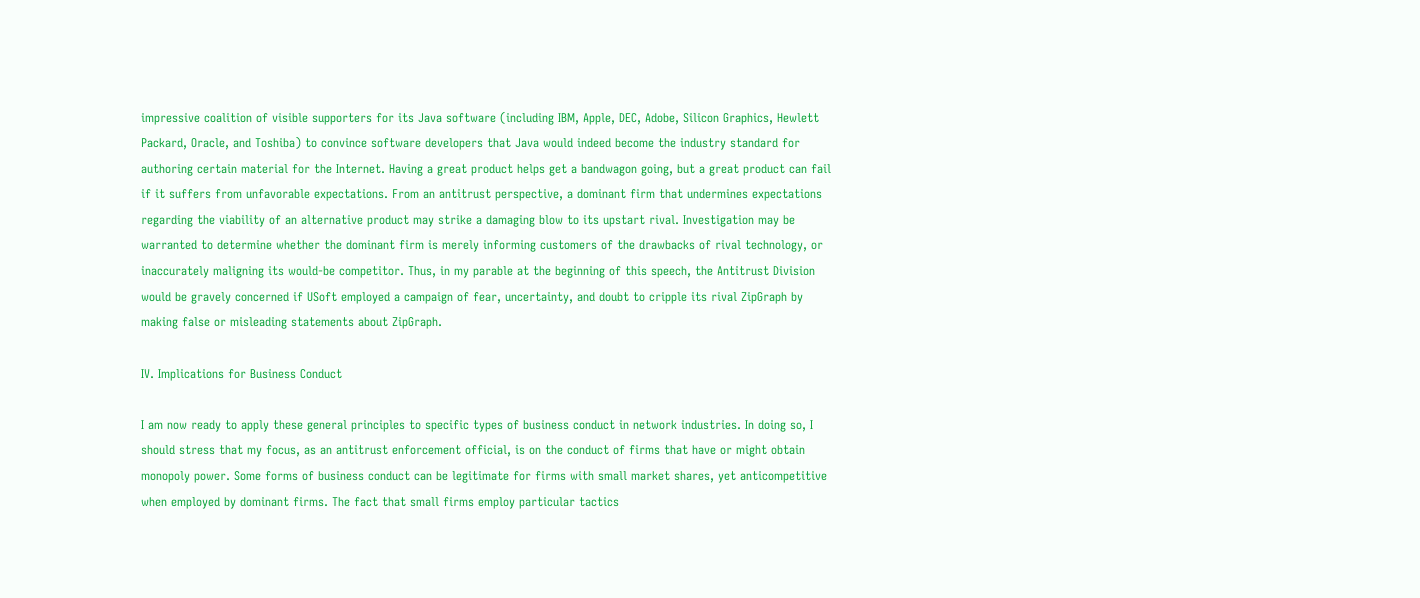impressive coalition of visible supporters for its Java software (including IBM, Apple, DEC, Adobe, Silicon Graphics, Hewlett Packard, Oracle, and Toshiba) to convince software developers that Java would indeed become the industry standard for authoring certain material for the Internet. Having a great product helps get a bandwagon going, but a great product can fail if it suffers from unfavorable expectations. From an antitrust perspective, a dominant firm that undermines expectations regarding the viability of an alternative product may strike a damaging blow to its upstart rival. Investigation may be warranted to determine whether the dominant firm is merely informing customers of the drawbacks of rival technology, or inaccurately maligning its would-be competitor. Thus, in my parable at the beginning of this speech, the Antitrust Division would be gravely concerned if USoft employed a campaign of fear, uncertainty, and doubt to cripple its rival ZipGraph by making false or misleading statements about ZipGraph.

IV. Implications for Business Conduct

I am now ready to apply these general principles to specific types of business conduct in network industries. In doing so, I should stress that my focus, as an antitrust enforcement official, is on the conduct of firms that have or might obtain monopoly power. Some forms of business conduct can be legitimate for firms with small market shares, yet anticompetitive when employed by dominant firms. The fact that small firms employ particular tactics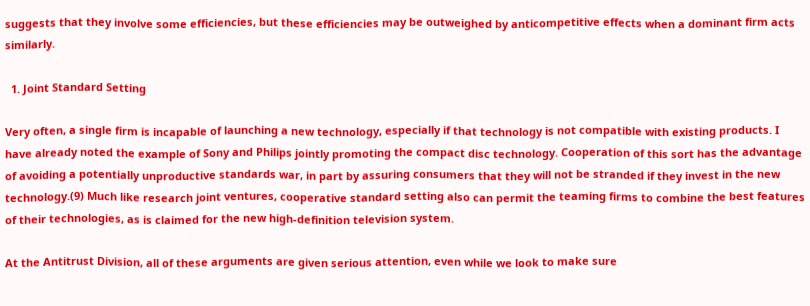suggests that they involve some efficiencies, but these efficiencies may be outweighed by anticompetitive effects when a dominant firm acts similarly.

  1. Joint Standard Setting

Very often, a single firm is incapable of launching a new technology, especially if that technology is not compatible with existing products. I have already noted the example of Sony and Philips jointly promoting the compact disc technology. Cooperation of this sort has the advantage of avoiding a potentially unproductive standards war, in part by assuring consumers that they will not be stranded if they invest in the new technology.(9) Much like research joint ventures, cooperative standard setting also can permit the teaming firms to combine the best features of their technologies, as is claimed for the new high-definition television system.

At the Antitrust Division, all of these arguments are given serious attention, even while we look to make sure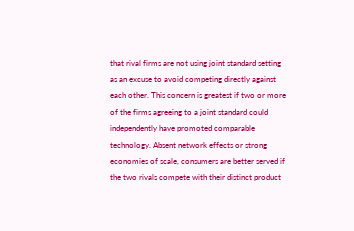that rival firms are not using joint standard setting as an excuse to avoid competing directly against each other. This concern is greatest if two or more of the firms agreeing to a joint standard could independently have promoted comparable technology. Absent network effects or strong economies of scale, consumers are better served if the two rivals compete with their distinct product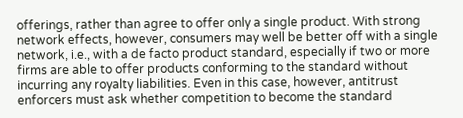offerings, rather than agree to offer only a single product. With strong network effects, however, consumers may well be better off with a single network, i.e., with a de facto product standard, especially if two or more firms are able to offer products conforming to the standard without incurring any royalty liabilities. Even in this case, however, antitrust enforcers must ask whether competition to become the standard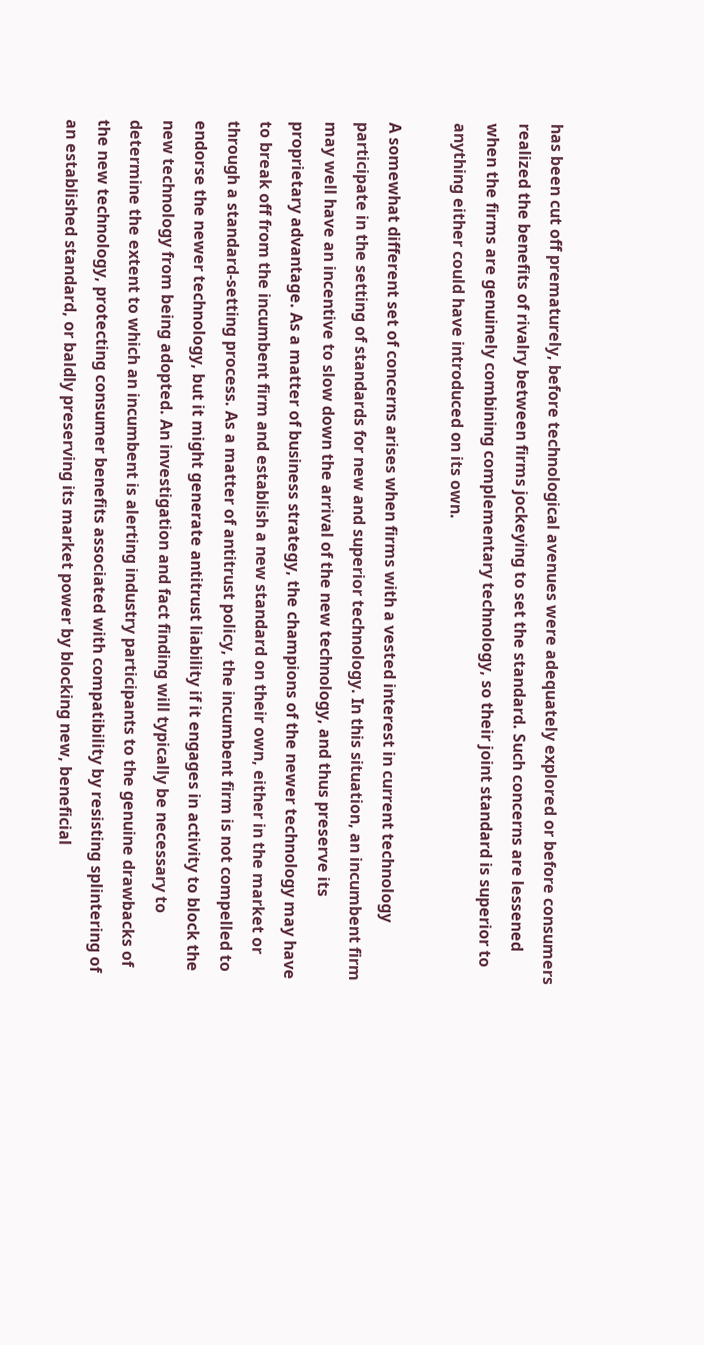has been cut off prematurely, before technological avenues were adequately explored or before consumers realized the benefits of rivalry between firms jockeying to set the standard. Such concerns are lessened when the firms are genuinely combining complementary technology, so their joint standard is superior to anything either could have introduced on its own.

A somewhat different set of concerns arises when firms with a vested interest in current technology participate in the setting of standards for new and superior technology. In this situation, an incumbent firm may well have an incentive to slow down the arrival of the new technology, and thus preserve its proprietary advantage. As a matter of business strategy, the champions of the newer technology may have to break off from the incumbent firm and establish a new standard on their own, either in the market or through a standard-setting process. As a matter of antitrust policy, the incumbent firm is not compelled to endorse the newer technology, but it might generate antitrust liability if it engages in activity to block the new technology from being adopted. An investigation and fact finding will typically be necessary to determine the extent to which an incumbent is alerting industry participants to the genuine drawbacks of the new technology, protecting consumer benefits associated with compatibility by resisting splintering of an established standard, or baldly preserving its market power by blocking new, beneficial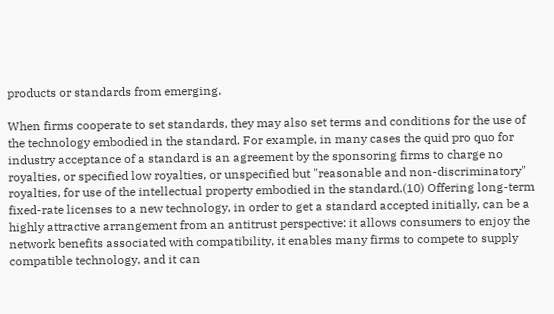products or standards from emerging.

When firms cooperate to set standards, they may also set terms and conditions for the use of the technology embodied in the standard. For example, in many cases the quid pro quo for industry acceptance of a standard is an agreement by the sponsoring firms to charge no royalties, or specified low royalties, or unspecified but "reasonable and non-discriminatory" royalties, for use of the intellectual property embodied in the standard.(10) Offering long-term fixed-rate licenses to a new technology, in order to get a standard accepted initially, can be a highly attractive arrangement from an antitrust perspective: it allows consumers to enjoy the network benefits associated with compatibility, it enables many firms to compete to supply compatible technology, and it can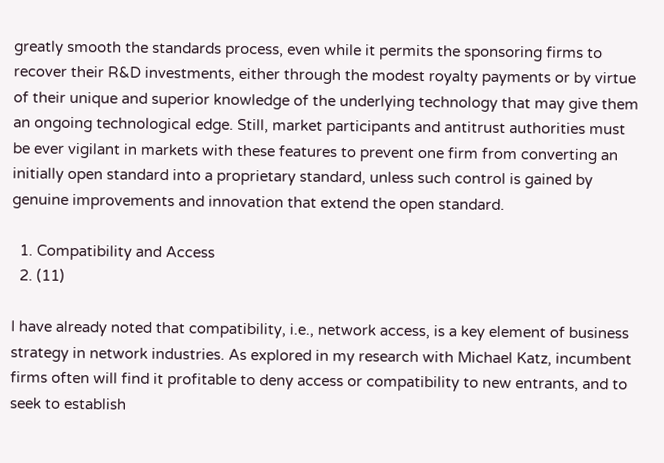greatly smooth the standards process, even while it permits the sponsoring firms to recover their R&D investments, either through the modest royalty payments or by virtue of their unique and superior knowledge of the underlying technology that may give them an ongoing technological edge. Still, market participants and antitrust authorities must be ever vigilant in markets with these features to prevent one firm from converting an initially open standard into a proprietary standard, unless such control is gained by genuine improvements and innovation that extend the open standard.

  1. Compatibility and Access
  2. (11)

I have already noted that compatibility, i.e., network access, is a key element of business strategy in network industries. As explored in my research with Michael Katz, incumbent firms often will find it profitable to deny access or compatibility to new entrants, and to seek to establish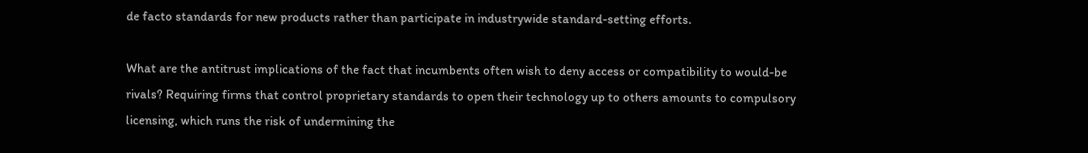de facto standards for new products rather than participate in industrywide standard-setting efforts.

What are the antitrust implications of the fact that incumbents often wish to deny access or compatibility to would-be rivals? Requiring firms that control proprietary standards to open their technology up to others amounts to compulsory licensing, which runs the risk of undermining the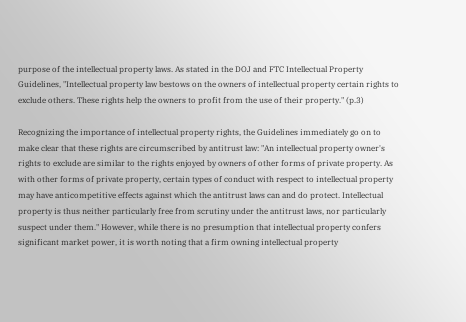purpose of the intellectual property laws. As stated in the DOJ and FTC Intellectual Property Guidelines, "Intellectual property law bestows on the owners of intellectual property certain rights to exclude others. These rights help the owners to profit from the use of their property." (p.3)

Recognizing the importance of intellectual property rights, the Guidelines immediately go on to make clear that these rights are circumscribed by antitrust law: "An intellectual property owner's rights to exclude are similar to the rights enjoyed by owners of other forms of private property. As with other forms of private property, certain types of conduct with respect to intellectual property may have anticompetitive effects against which the antitrust laws can and do protect. Intellectual property is thus neither particularly free from scrutiny under the antitrust laws, nor particularly suspect under them." However, while there is no presumption that intellectual property confers significant market power, it is worth noting that a firm owning intellectual property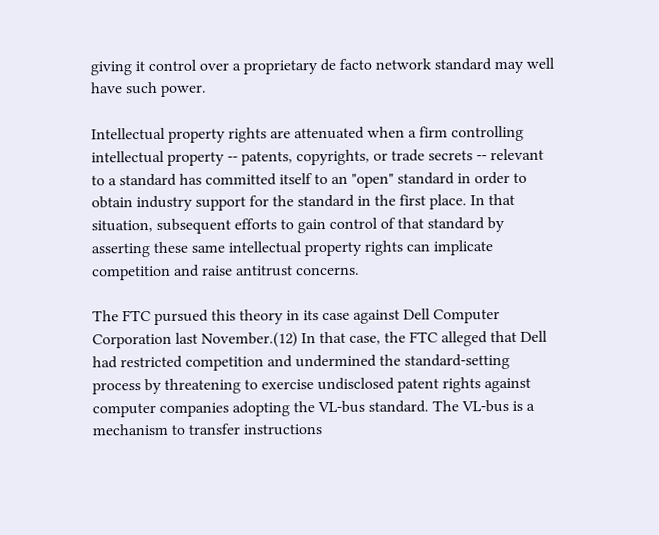giving it control over a proprietary de facto network standard may well have such power.

Intellectual property rights are attenuated when a firm controlling intellectual property -- patents, copyrights, or trade secrets -- relevant to a standard has committed itself to an "open" standard in order to obtain industry support for the standard in the first place. In that situation, subsequent efforts to gain control of that standard by asserting these same intellectual property rights can implicate competition and raise antitrust concerns.

The FTC pursued this theory in its case against Dell Computer Corporation last November.(12) In that case, the FTC alleged that Dell had restricted competition and undermined the standard-setting process by threatening to exercise undisclosed patent rights against computer companies adopting the VL-bus standard. The VL-bus is a mechanism to transfer instructions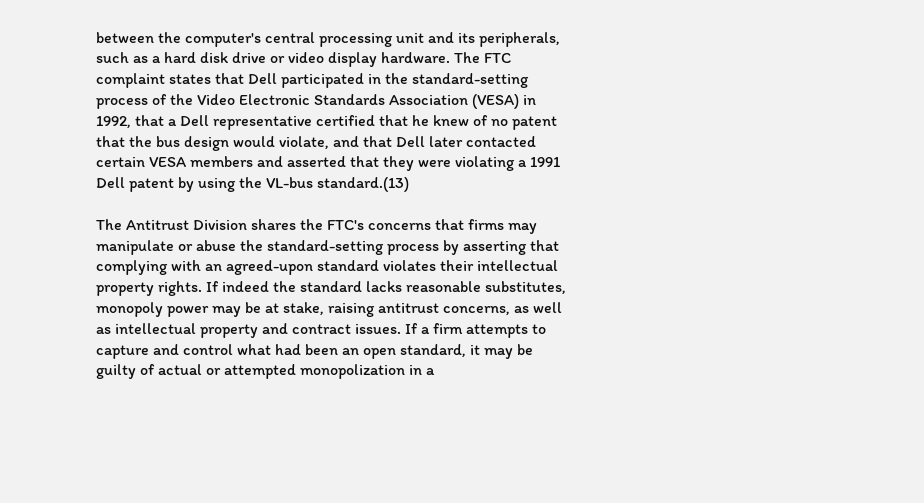between the computer's central processing unit and its peripherals, such as a hard disk drive or video display hardware. The FTC complaint states that Dell participated in the standard-setting process of the Video Electronic Standards Association (VESA) in 1992, that a Dell representative certified that he knew of no patent that the bus design would violate, and that Dell later contacted certain VESA members and asserted that they were violating a 1991 Dell patent by using the VL-bus standard.(13)

The Antitrust Division shares the FTC's concerns that firms may manipulate or abuse the standard-setting process by asserting that complying with an agreed-upon standard violates their intellectual property rights. If indeed the standard lacks reasonable substitutes, monopoly power may be at stake, raising antitrust concerns, as well as intellectual property and contract issues. If a firm attempts to capture and control what had been an open standard, it may be guilty of actual or attempted monopolization in a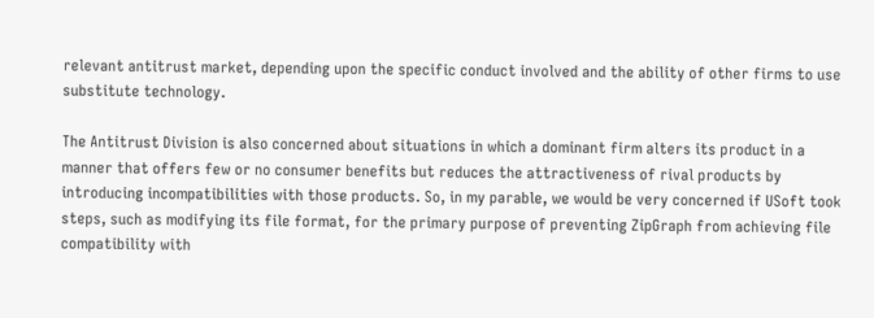relevant antitrust market, depending upon the specific conduct involved and the ability of other firms to use substitute technology.

The Antitrust Division is also concerned about situations in which a dominant firm alters its product in a manner that offers few or no consumer benefits but reduces the attractiveness of rival products by introducing incompatibilities with those products. So, in my parable, we would be very concerned if USoft took steps, such as modifying its file format, for the primary purpose of preventing ZipGraph from achieving file compatibility with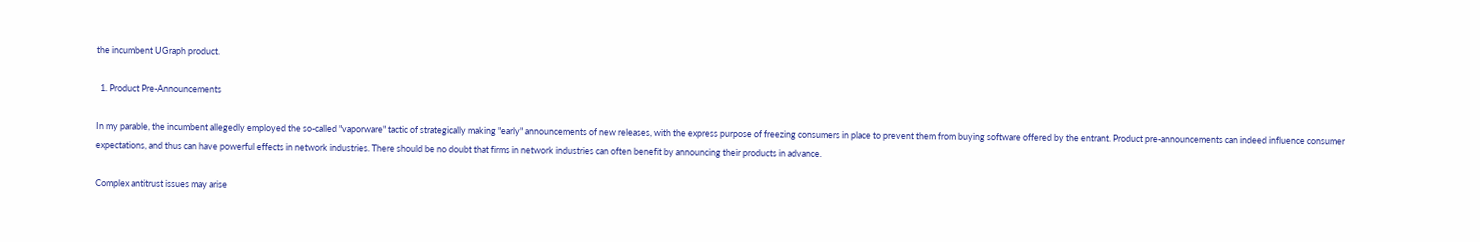the incumbent UGraph product.

  1. Product Pre-Announcements

In my parable, the incumbent allegedly employed the so-called "vaporware" tactic of strategically making "early" announcements of new releases, with the express purpose of freezing consumers in place to prevent them from buying software offered by the entrant. Product pre-announcements can indeed influence consumer expectations, and thus can have powerful effects in network industries. There should be no doubt that firms in network industries can often benefit by announcing their products in advance.

Complex antitrust issues may arise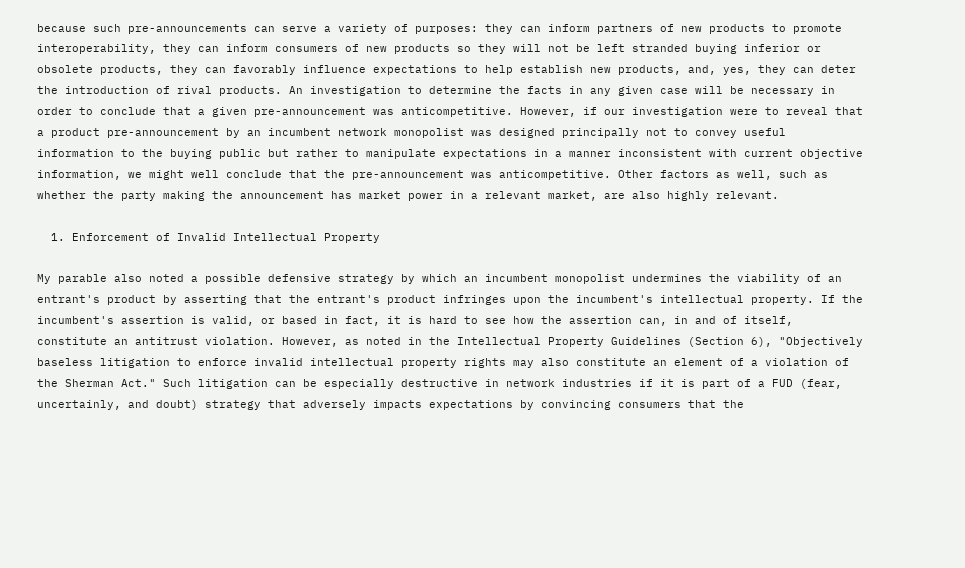because such pre-announcements can serve a variety of purposes: they can inform partners of new products to promote interoperability, they can inform consumers of new products so they will not be left stranded buying inferior or obsolete products, they can favorably influence expectations to help establish new products, and, yes, they can deter the introduction of rival products. An investigation to determine the facts in any given case will be necessary in order to conclude that a given pre-announcement was anticompetitive. However, if our investigation were to reveal that a product pre-announcement by an incumbent network monopolist was designed principally not to convey useful information to the buying public but rather to manipulate expectations in a manner inconsistent with current objective information, we might well conclude that the pre-announcement was anticompetitive. Other factors as well, such as whether the party making the announcement has market power in a relevant market, are also highly relevant.

  1. Enforcement of Invalid Intellectual Property

My parable also noted a possible defensive strategy by which an incumbent monopolist undermines the viability of an entrant's product by asserting that the entrant's product infringes upon the incumbent's intellectual property. If the incumbent's assertion is valid, or based in fact, it is hard to see how the assertion can, in and of itself, constitute an antitrust violation. However, as noted in the Intellectual Property Guidelines (Section 6), "Objectively baseless litigation to enforce invalid intellectual property rights may also constitute an element of a violation of the Sherman Act." Such litigation can be especially destructive in network industries if it is part of a FUD (fear, uncertainly, and doubt) strategy that adversely impacts expectations by convincing consumers that the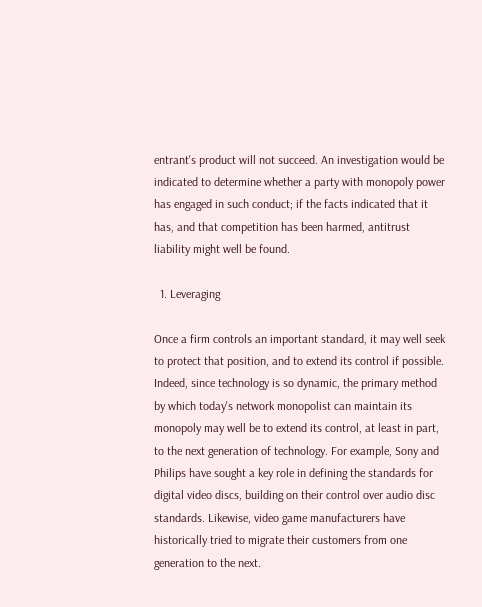entrant's product will not succeed. An investigation would be indicated to determine whether a party with monopoly power has engaged in such conduct; if the facts indicated that it has, and that competition has been harmed, antitrust liability might well be found.

  1. Leveraging

Once a firm controls an important standard, it may well seek to protect that position, and to extend its control if possible. Indeed, since technology is so dynamic, the primary method by which today's network monopolist can maintain its monopoly may well be to extend its control, at least in part, to the next generation of technology. For example, Sony and Philips have sought a key role in defining the standards for digital video discs, building on their control over audio disc standards. Likewise, video game manufacturers have historically tried to migrate their customers from one generation to the next.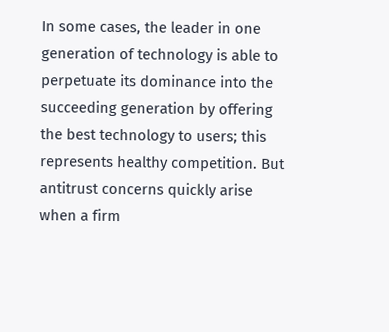In some cases, the leader in one generation of technology is able to perpetuate its dominance into the succeeding generation by offering the best technology to users; this represents healthy competition. But antitrust concerns quickly arise when a firm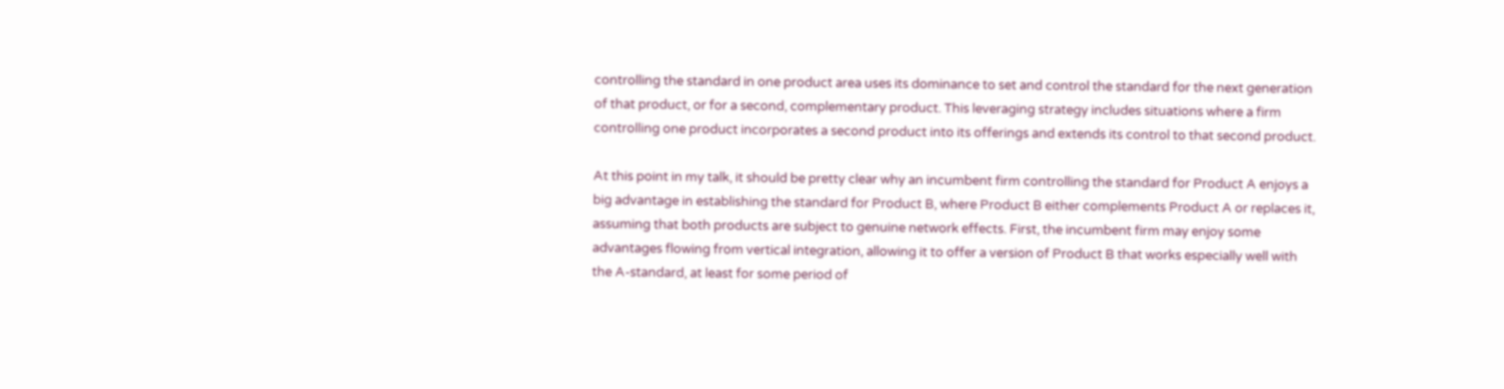controlling the standard in one product area uses its dominance to set and control the standard for the next generation of that product, or for a second, complementary product. This leveraging strategy includes situations where a firm controlling one product incorporates a second product into its offerings and extends its control to that second product.

At this point in my talk, it should be pretty clear why an incumbent firm controlling the standard for Product A enjoys a big advantage in establishing the standard for Product B, where Product B either complements Product A or replaces it, assuming that both products are subject to genuine network effects. First, the incumbent firm may enjoy some advantages flowing from vertical integration, allowing it to offer a version of Product B that works especially well with the A-standard, at least for some period of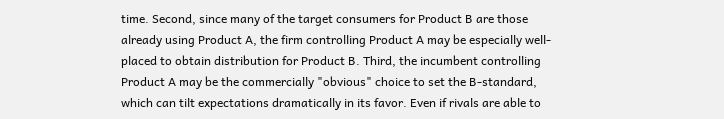time. Second, since many of the target consumers for Product B are those already using Product A, the firm controlling Product A may be especially well-placed to obtain distribution for Product B. Third, the incumbent controlling Product A may be the commercially "obvious" choice to set the B-standard, which can tilt expectations dramatically in its favor. Even if rivals are able to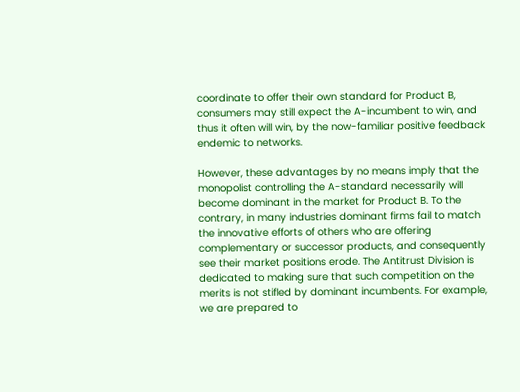coordinate to offer their own standard for Product B, consumers may still expect the A-incumbent to win, and thus it often will win, by the now-familiar positive feedback endemic to networks.

However, these advantages by no means imply that the monopolist controlling the A-standard necessarily will become dominant in the market for Product B. To the contrary, in many industries dominant firms fail to match the innovative efforts of others who are offering complementary or successor products, and consequently see their market positions erode. The Antitrust Division is dedicated to making sure that such competition on the merits is not stifled by dominant incumbents. For example, we are prepared to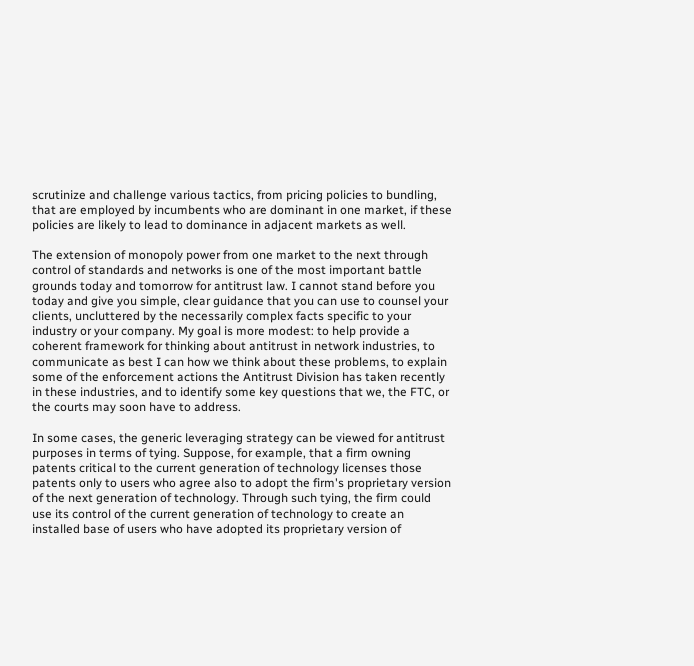scrutinize and challenge various tactics, from pricing policies to bundling, that are employed by incumbents who are dominant in one market, if these policies are likely to lead to dominance in adjacent markets as well.

The extension of monopoly power from one market to the next through control of standards and networks is one of the most important battle grounds today and tomorrow for antitrust law. I cannot stand before you today and give you simple, clear guidance that you can use to counsel your clients, uncluttered by the necessarily complex facts specific to your industry or your company. My goal is more modest: to help provide a coherent framework for thinking about antitrust in network industries, to communicate as best I can how we think about these problems, to explain some of the enforcement actions the Antitrust Division has taken recently in these industries, and to identify some key questions that we, the FTC, or the courts may soon have to address.

In some cases, the generic leveraging strategy can be viewed for antitrust purposes in terms of tying. Suppose, for example, that a firm owning patents critical to the current generation of technology licenses those patents only to users who agree also to adopt the firm's proprietary version of the next generation of technology. Through such tying, the firm could use its control of the current generation of technology to create an installed base of users who have adopted its proprietary version of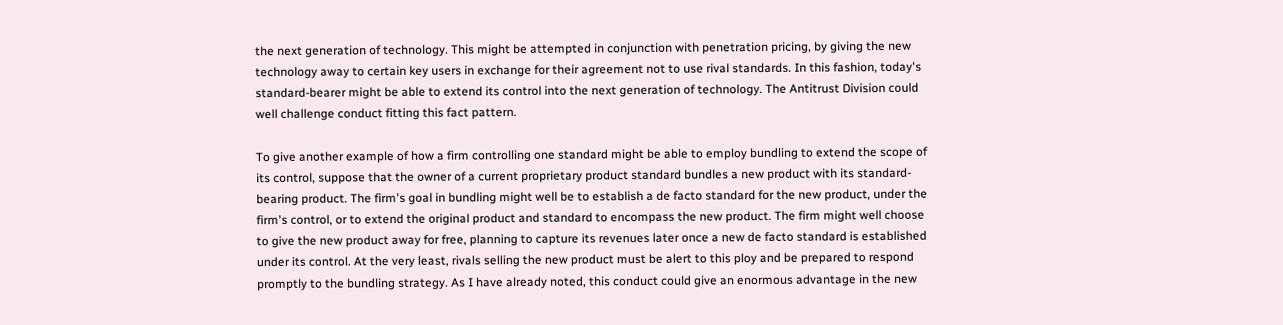the next generation of technology. This might be attempted in conjunction with penetration pricing, by giving the new technology away to certain key users in exchange for their agreement not to use rival standards. In this fashion, today's standard-bearer might be able to extend its control into the next generation of technology. The Antitrust Division could well challenge conduct fitting this fact pattern.

To give another example of how a firm controlling one standard might be able to employ bundling to extend the scope of its control, suppose that the owner of a current proprietary product standard bundles a new product with its standard-bearing product. The firm's goal in bundling might well be to establish a de facto standard for the new product, under the firm's control, or to extend the original product and standard to encompass the new product. The firm might well choose to give the new product away for free, planning to capture its revenues later once a new de facto standard is established under its control. At the very least, rivals selling the new product must be alert to this ploy and be prepared to respond promptly to the bundling strategy. As I have already noted, this conduct could give an enormous advantage in the new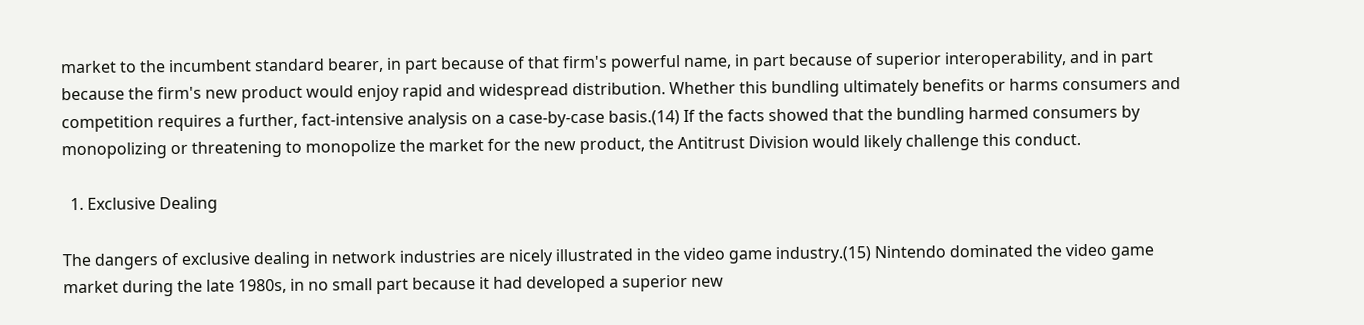market to the incumbent standard bearer, in part because of that firm's powerful name, in part because of superior interoperability, and in part because the firm's new product would enjoy rapid and widespread distribution. Whether this bundling ultimately benefits or harms consumers and competition requires a further, fact-intensive analysis on a case-by-case basis.(14) If the facts showed that the bundling harmed consumers by monopolizing or threatening to monopolize the market for the new product, the Antitrust Division would likely challenge this conduct.

  1. Exclusive Dealing

The dangers of exclusive dealing in network industries are nicely illustrated in the video game industry.(15) Nintendo dominated the video game market during the late 1980s, in no small part because it had developed a superior new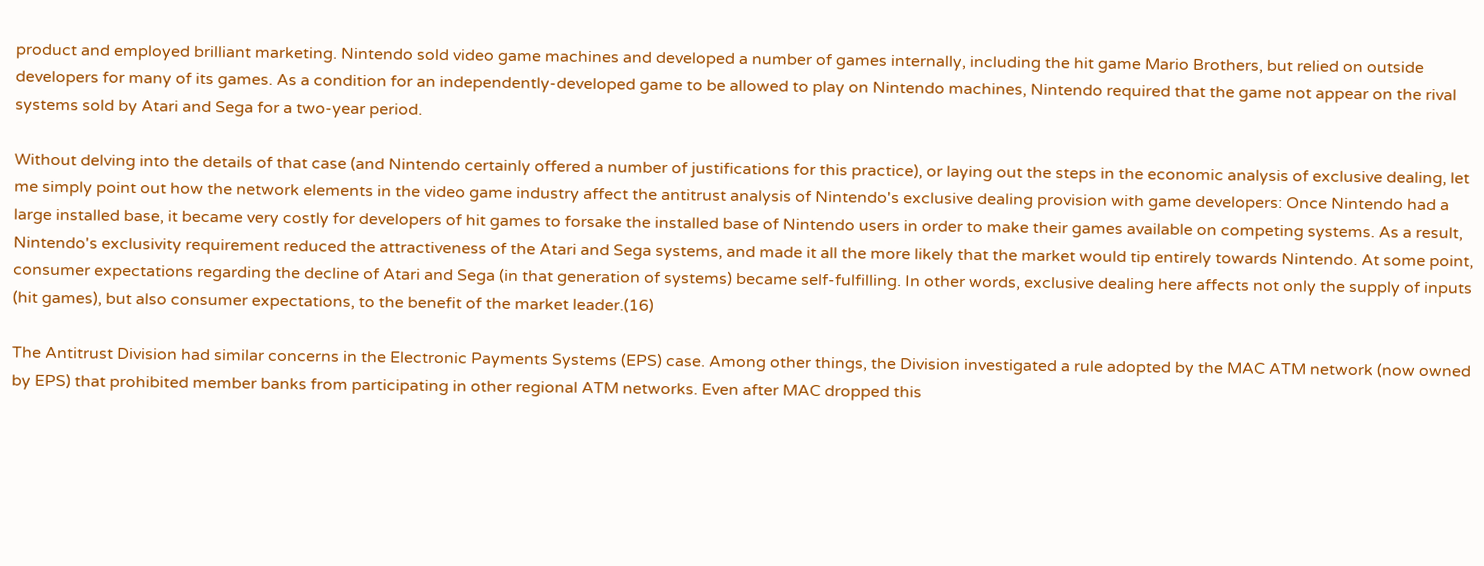product and employed brilliant marketing. Nintendo sold video game machines and developed a number of games internally, including the hit game Mario Brothers, but relied on outside developers for many of its games. As a condition for an independently-developed game to be allowed to play on Nintendo machines, Nintendo required that the game not appear on the rival systems sold by Atari and Sega for a two-year period.

Without delving into the details of that case (and Nintendo certainly offered a number of justifications for this practice), or laying out the steps in the economic analysis of exclusive dealing, let me simply point out how the network elements in the video game industry affect the antitrust analysis of Nintendo's exclusive dealing provision with game developers: Once Nintendo had a large installed base, it became very costly for developers of hit games to forsake the installed base of Nintendo users in order to make their games available on competing systems. As a result, Nintendo's exclusivity requirement reduced the attractiveness of the Atari and Sega systems, and made it all the more likely that the market would tip entirely towards Nintendo. At some point, consumer expectations regarding the decline of Atari and Sega (in that generation of systems) became self-fulfilling. In other words, exclusive dealing here affects not only the supply of inputs (hit games), but also consumer expectations, to the benefit of the market leader.(16)

The Antitrust Division had similar concerns in the Electronic Payments Systems (EPS) case. Among other things, the Division investigated a rule adopted by the MAC ATM network (now owned by EPS) that prohibited member banks from participating in other regional ATM networks. Even after MAC dropped this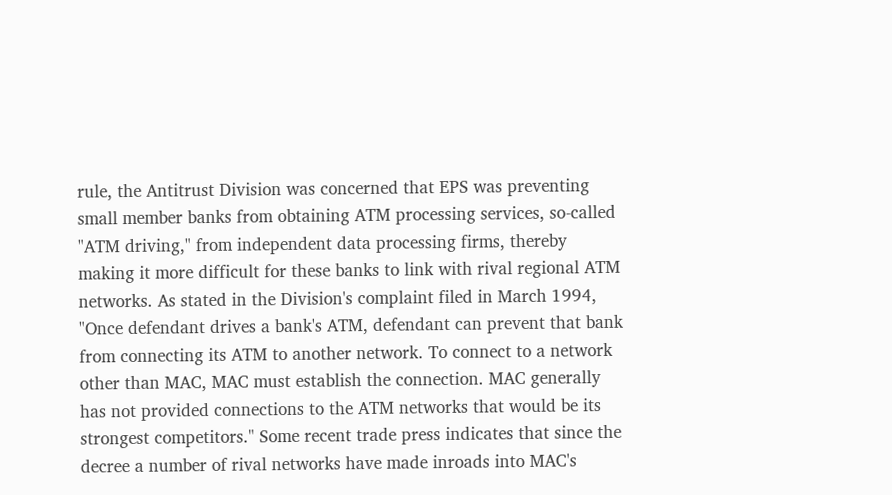rule, the Antitrust Division was concerned that EPS was preventing small member banks from obtaining ATM processing services, so-called "ATM driving," from independent data processing firms, thereby making it more difficult for these banks to link with rival regional ATM networks. As stated in the Division's complaint filed in March 1994, "Once defendant drives a bank's ATM, defendant can prevent that bank from connecting its ATM to another network. To connect to a network other than MAC, MAC must establish the connection. MAC generally has not provided connections to the ATM networks that would be its strongest competitors." Some recent trade press indicates that since the decree a number of rival networks have made inroads into MAC's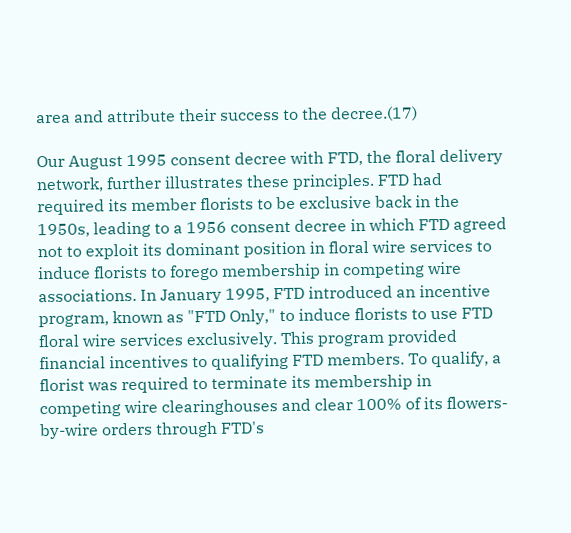area and attribute their success to the decree.(17)

Our August 1995 consent decree with FTD, the floral delivery network, further illustrates these principles. FTD had required its member florists to be exclusive back in the 1950s, leading to a 1956 consent decree in which FTD agreed not to exploit its dominant position in floral wire services to induce florists to forego membership in competing wire associations. In January 1995, FTD introduced an incentive program, known as "FTD Only," to induce florists to use FTD floral wire services exclusively. This program provided financial incentives to qualifying FTD members. To qualify, a florist was required to terminate its membership in competing wire clearinghouses and clear 100% of its flowers-by-wire orders through FTD's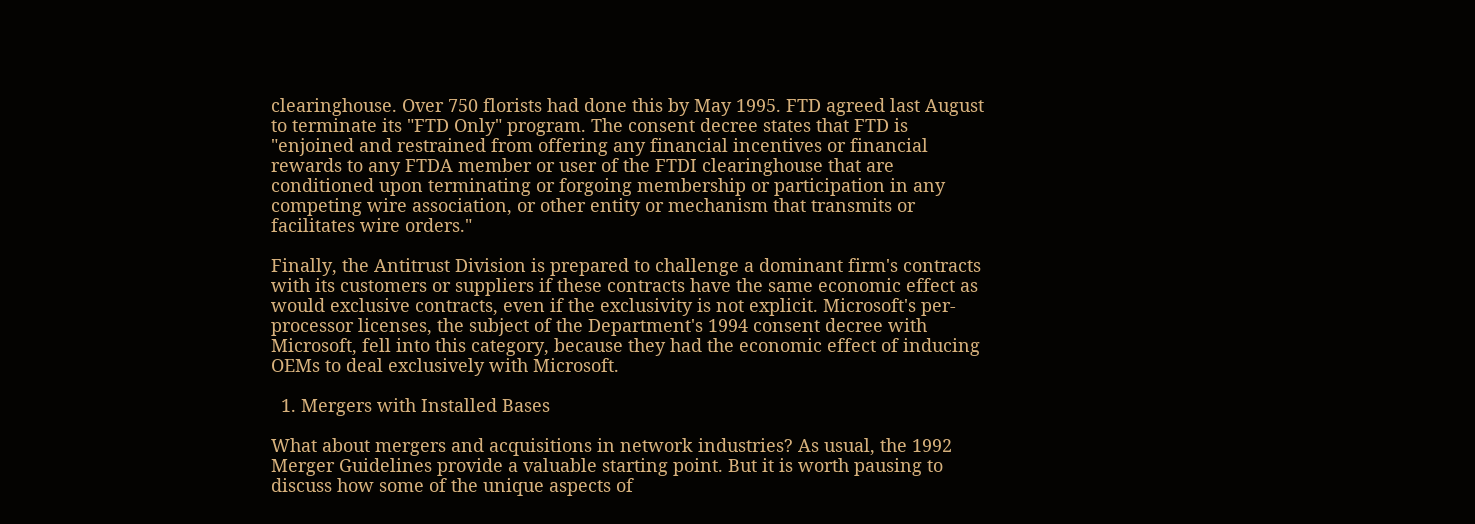clearinghouse. Over 750 florists had done this by May 1995. FTD agreed last August to terminate its "FTD Only" program. The consent decree states that FTD is "enjoined and restrained from offering any financial incentives or financial rewards to any FTDA member or user of the FTDI clearinghouse that are conditioned upon terminating or forgoing membership or participation in any competing wire association, or other entity or mechanism that transmits or facilitates wire orders."

Finally, the Antitrust Division is prepared to challenge a dominant firm's contracts with its customers or suppliers if these contracts have the same economic effect as would exclusive contracts, even if the exclusivity is not explicit. Microsoft's per-processor licenses, the subject of the Department's 1994 consent decree with Microsoft, fell into this category, because they had the economic effect of inducing OEMs to deal exclusively with Microsoft.

  1. Mergers with Installed Bases

What about mergers and acquisitions in network industries? As usual, the 1992 Merger Guidelines provide a valuable starting point. But it is worth pausing to discuss how some of the unique aspects of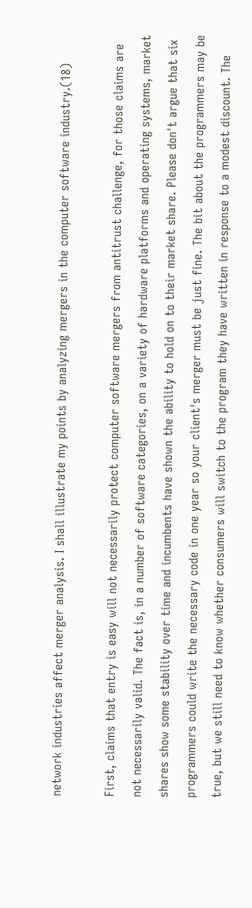network industries affect merger analysis. I shall illustrate my points by analyzing mergers in the computer software industry.(18)

First, claims that entry is easy will not necessarily protect computer software mergers from antitrust challenge, for those claims are not necessarily valid. The fact is, in a number of software categories, on a variety of hardware platforms and operating systems, market shares show some stability over time and incumbents have shown the ability to hold on to their market share. Please don't argue that six programmers could write the necessary code in one year so your client's merger must be just fine. The bit about the programmers may be true, but we still need to know whether consumers will switch to the program they have written in response to a modest discount. The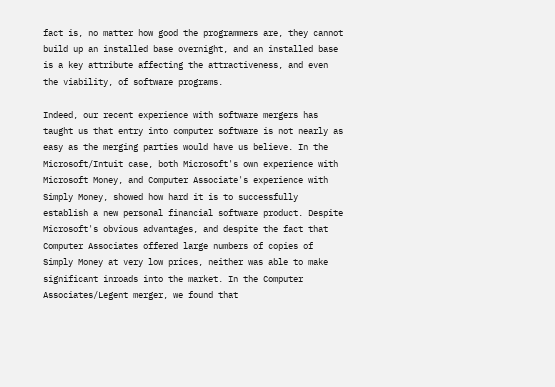fact is, no matter how good the programmers are, they cannot build up an installed base overnight, and an installed base is a key attribute affecting the attractiveness, and even the viability, of software programs.

Indeed, our recent experience with software mergers has taught us that entry into computer software is not nearly as easy as the merging parties would have us believe. In the Microsoft/Intuit case, both Microsoft's own experience with Microsoft Money, and Computer Associate's experience with Simply Money, showed how hard it is to successfully establish a new personal financial software product. Despite Microsoft's obvious advantages, and despite the fact that Computer Associates offered large numbers of copies of Simply Money at very low prices, neither was able to make significant inroads into the market. In the Computer Associates/Legent merger, we found that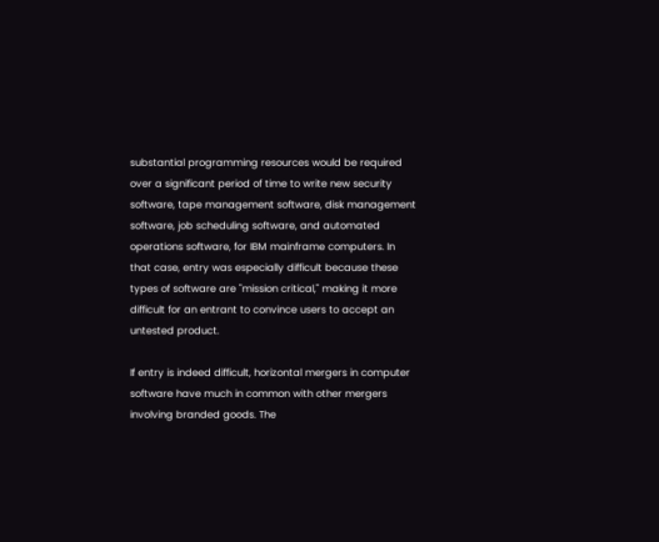substantial programming resources would be required over a significant period of time to write new security software, tape management software, disk management software, job scheduling software, and automated operations software, for IBM mainframe computers. In that case, entry was especially difficult because these types of software are "mission critical," making it more difficult for an entrant to convince users to accept an untested product.

If entry is indeed difficult, horizontal mergers in computer software have much in common with other mergers involving branded goods. The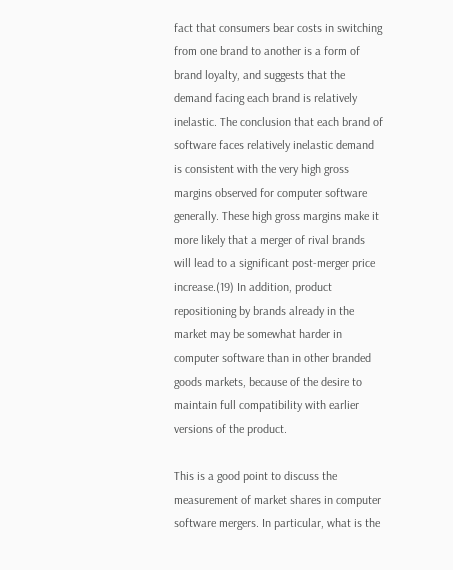fact that consumers bear costs in switching from one brand to another is a form of brand loyalty, and suggests that the demand facing each brand is relatively inelastic. The conclusion that each brand of software faces relatively inelastic demand is consistent with the very high gross margins observed for computer software generally. These high gross margins make it more likely that a merger of rival brands will lead to a significant post-merger price increase.(19) In addition, product repositioning by brands already in the market may be somewhat harder in computer software than in other branded goods markets, because of the desire to maintain full compatibility with earlier versions of the product.

This is a good point to discuss the measurement of market shares in computer software mergers. In particular, what is the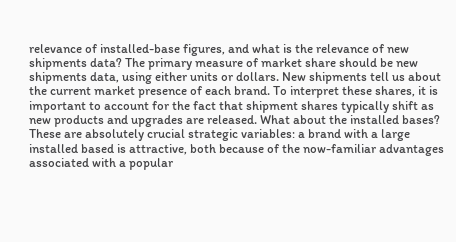relevance of installed-base figures, and what is the relevance of new shipments data? The primary measure of market share should be new shipments data, using either units or dollars. New shipments tell us about the current market presence of each brand. To interpret these shares, it is important to account for the fact that shipment shares typically shift as new products and upgrades are released. What about the installed bases? These are absolutely crucial strategic variables: a brand with a large installed based is attractive, both because of the now-familiar advantages associated with a popular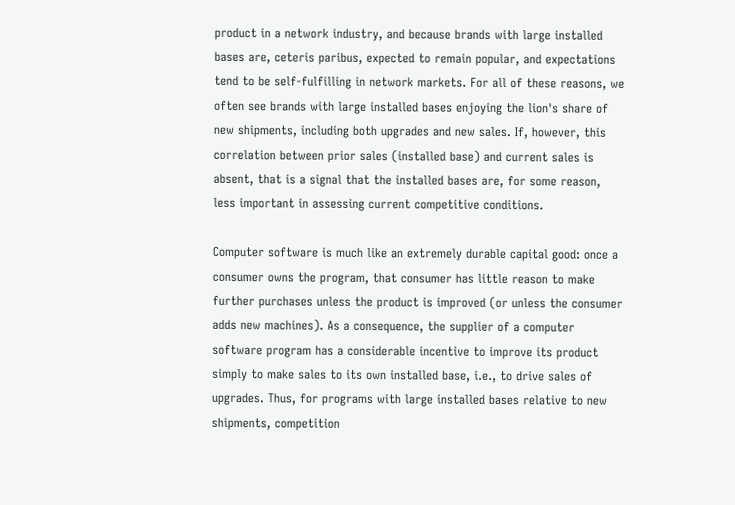product in a network industry, and because brands with large installed bases are, ceteris paribus, expected to remain popular, and expectations tend to be self-fulfilling in network markets. For all of these reasons, we often see brands with large installed bases enjoying the lion's share of new shipments, including both upgrades and new sales. If, however, this correlation between prior sales (installed base) and current sales is absent, that is a signal that the installed bases are, for some reason, less important in assessing current competitive conditions.

Computer software is much like an extremely durable capital good: once a consumer owns the program, that consumer has little reason to make further purchases unless the product is improved (or unless the consumer adds new machines). As a consequence, the supplier of a computer software program has a considerable incentive to improve its product simply to make sales to its own installed base, i.e., to drive sales of upgrades. Thus, for programs with large installed bases relative to new shipments, competition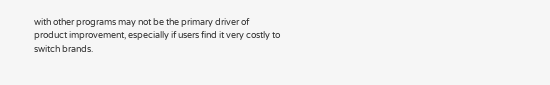with other programs may not be the primary driver of product improvement, especially if users find it very costly to switch brands.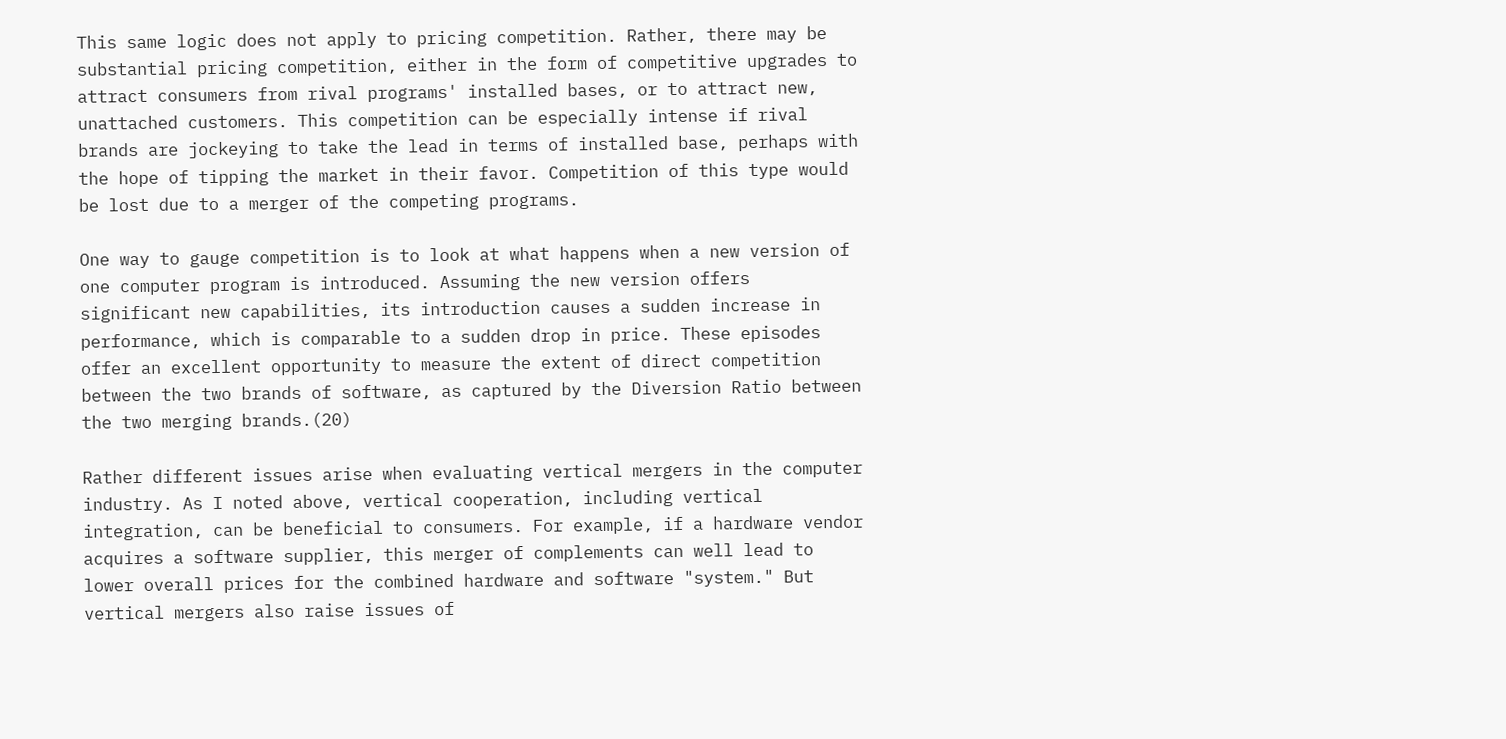This same logic does not apply to pricing competition. Rather, there may be substantial pricing competition, either in the form of competitive upgrades to attract consumers from rival programs' installed bases, or to attract new, unattached customers. This competition can be especially intense if rival brands are jockeying to take the lead in terms of installed base, perhaps with the hope of tipping the market in their favor. Competition of this type would be lost due to a merger of the competing programs.

One way to gauge competition is to look at what happens when a new version of one computer program is introduced. Assuming the new version offers significant new capabilities, its introduction causes a sudden increase in performance, which is comparable to a sudden drop in price. These episodes offer an excellent opportunity to measure the extent of direct competition between the two brands of software, as captured by the Diversion Ratio between the two merging brands.(20)

Rather different issues arise when evaluating vertical mergers in the computer industry. As I noted above, vertical cooperation, including vertical integration, can be beneficial to consumers. For example, if a hardware vendor acquires a software supplier, this merger of complements can well lead to lower overall prices for the combined hardware and software "system." But vertical mergers also raise issues of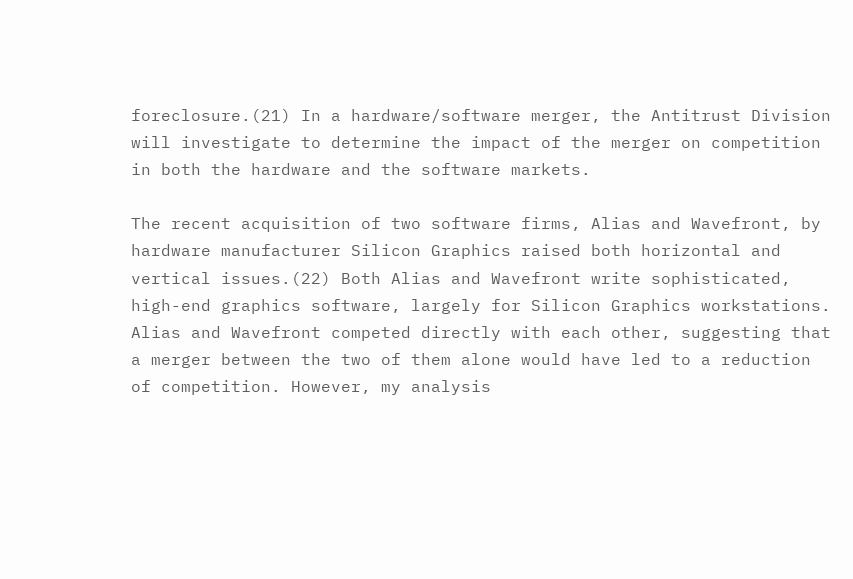foreclosure.(21) In a hardware/software merger, the Antitrust Division will investigate to determine the impact of the merger on competition in both the hardware and the software markets.

The recent acquisition of two software firms, Alias and Wavefront, by hardware manufacturer Silicon Graphics raised both horizontal and vertical issues.(22) Both Alias and Wavefront write sophisticated, high-end graphics software, largely for Silicon Graphics workstations. Alias and Wavefront competed directly with each other, suggesting that a merger between the two of them alone would have led to a reduction of competition. However, my analysis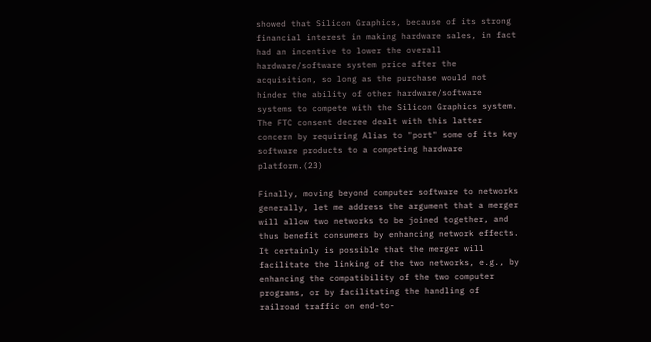showed that Silicon Graphics, because of its strong financial interest in making hardware sales, in fact had an incentive to lower the overall hardware/software system price after the acquisition, so long as the purchase would not hinder the ability of other hardware/software systems to compete with the Silicon Graphics system. The FTC consent decree dealt with this latter concern by requiring Alias to "port" some of its key software products to a competing hardware platform.(23)

Finally, moving beyond computer software to networks generally, let me address the argument that a merger will allow two networks to be joined together, and thus benefit consumers by enhancing network effects. It certainly is possible that the merger will facilitate the linking of the two networks, e.g., by enhancing the compatibility of the two computer programs, or by facilitating the handling of railroad traffic on end-to-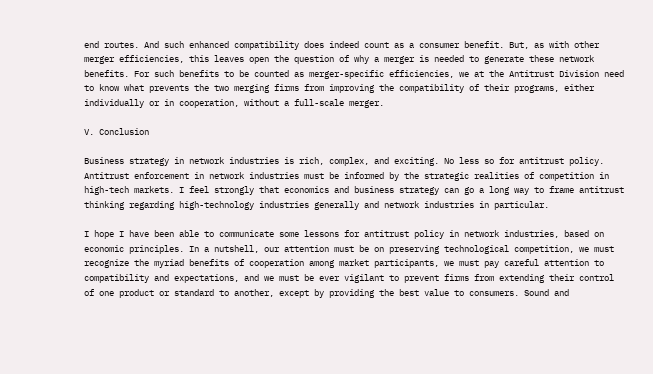end routes. And such enhanced compatibility does indeed count as a consumer benefit. But, as with other merger efficiencies, this leaves open the question of why a merger is needed to generate these network benefits. For such benefits to be counted as merger-specific efficiencies, we at the Antitrust Division need to know what prevents the two merging firms from improving the compatibility of their programs, either individually or in cooperation, without a full-scale merger.

V. Conclusion

Business strategy in network industries is rich, complex, and exciting. No less so for antitrust policy. Antitrust enforcement in network industries must be informed by the strategic realities of competition in high-tech markets. I feel strongly that economics and business strategy can go a long way to frame antitrust thinking regarding high-technology industries generally and network industries in particular.

I hope I have been able to communicate some lessons for antitrust policy in network industries, based on economic principles. In a nutshell, our attention must be on preserving technological competition, we must recognize the myriad benefits of cooperation among market participants, we must pay careful attention to compatibility and expectations, and we must be ever vigilant to prevent firms from extending their control of one product or standard to another, except by providing the best value to consumers. Sound and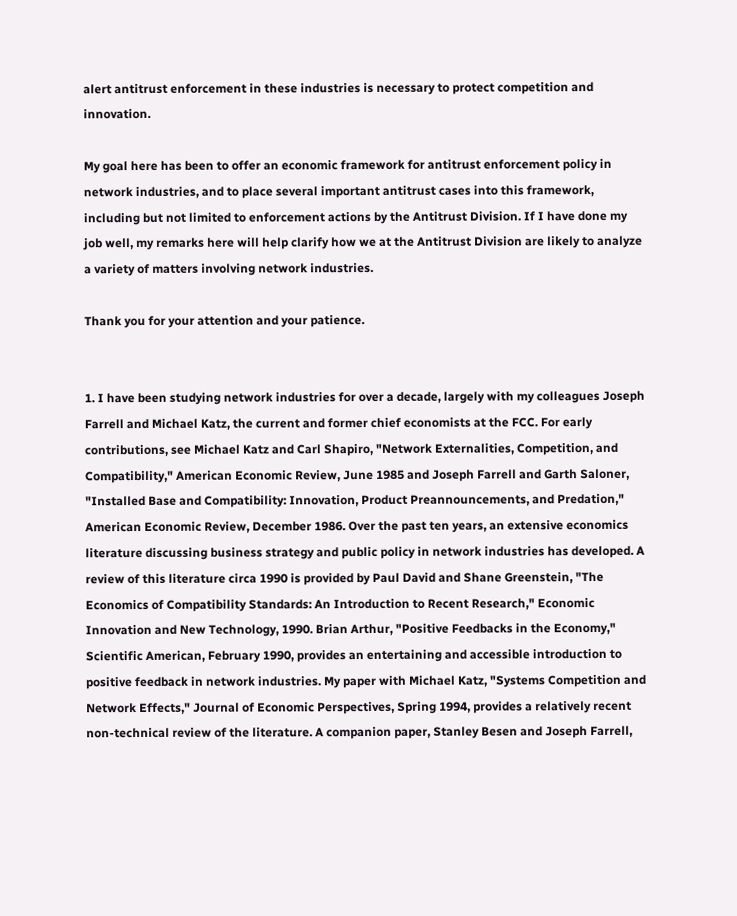alert antitrust enforcement in these industries is necessary to protect competition and innovation.

My goal here has been to offer an economic framework for antitrust enforcement policy in network industries, and to place several important antitrust cases into this framework, including but not limited to enforcement actions by the Antitrust Division. If I have done my job well, my remarks here will help clarify how we at the Antitrust Division are likely to analyze a variety of matters involving network industries.

Thank you for your attention and your patience.


1. I have been studying network industries for over a decade, largely with my colleagues Joseph Farrell and Michael Katz, the current and former chief economists at the FCC. For early contributions, see Michael Katz and Carl Shapiro, "Network Externalities, Competition, and Compatibility," American Economic Review, June 1985 and Joseph Farrell and Garth Saloner, "Installed Base and Compatibility: Innovation, Product Preannouncements, and Predation," American Economic Review, December 1986. Over the past ten years, an extensive economics literature discussing business strategy and public policy in network industries has developed. A review of this literature circa 1990 is provided by Paul David and Shane Greenstein, "The Economics of Compatibility Standards: An Introduction to Recent Research," Economic Innovation and New Technology, 1990. Brian Arthur, "Positive Feedbacks in the Economy," Scientific American, February 1990, provides an entertaining and accessible introduction to positive feedback in network industries. My paper with Michael Katz, "Systems Competition and Network Effects," Journal of Economic Perspectives, Spring 1994, provides a relatively recent non-technical review of the literature. A companion paper, Stanley Besen and Joseph Farrell,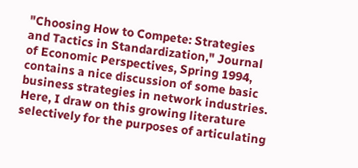"Choosing How to Compete: Strategies and Tactics in Standardization," Journal of Economic Perspectives, Spring 1994, contains a nice discussion of some basic business strategies in network industries. Here, I draw on this growing literature selectively for the purposes of articulating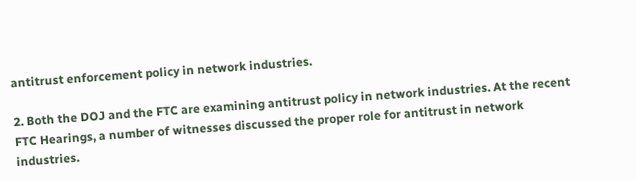antitrust enforcement policy in network industries.

2. Both the DOJ and the FTC are examining antitrust policy in network industries. At the recent FTC Hearings, a number of witnesses discussed the proper role for antitrust in network industries.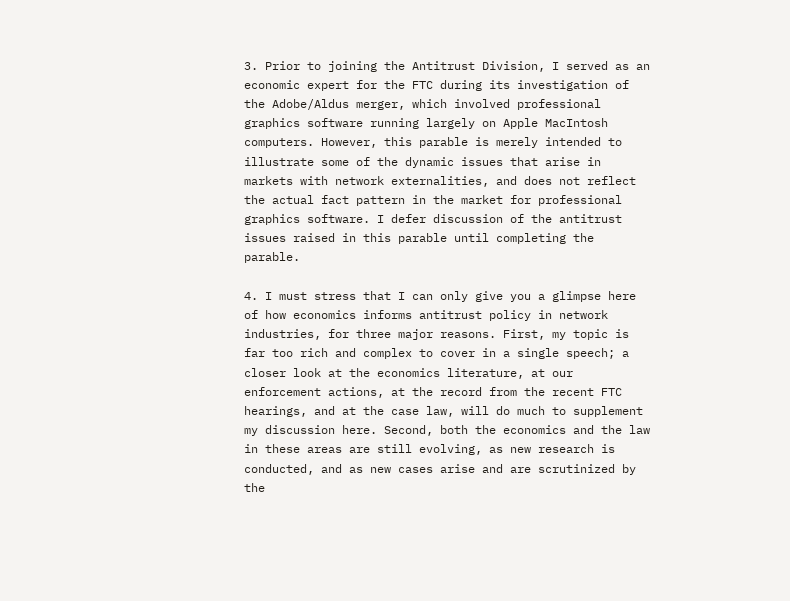3. Prior to joining the Antitrust Division, I served as an economic expert for the FTC during its investigation of the Adobe/Aldus merger, which involved professional graphics software running largely on Apple MacIntosh computers. However, this parable is merely intended to illustrate some of the dynamic issues that arise in markets with network externalities, and does not reflect the actual fact pattern in the market for professional graphics software. I defer discussion of the antitrust issues raised in this parable until completing the parable.

4. I must stress that I can only give you a glimpse here of how economics informs antitrust policy in network industries, for three major reasons. First, my topic is far too rich and complex to cover in a single speech; a closer look at the economics literature, at our enforcement actions, at the record from the recent FTC hearings, and at the case law, will do much to supplement my discussion here. Second, both the economics and the law in these areas are still evolving, as new research is conducted, and as new cases arise and are scrutinized by the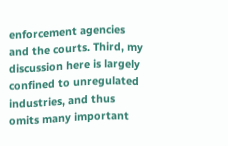enforcement agencies and the courts. Third, my discussion here is largely confined to unregulated industries, and thus omits many important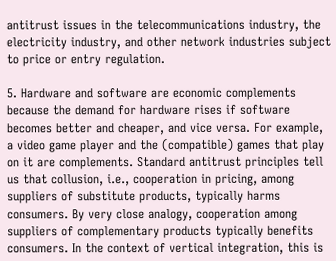antitrust issues in the telecommunications industry, the electricity industry, and other network industries subject to price or entry regulation.

5. Hardware and software are economic complements because the demand for hardware rises if software becomes better and cheaper, and vice versa. For example, a video game player and the (compatible) games that play on it are complements. Standard antitrust principles tell us that collusion, i.e., cooperation in pricing, among suppliers of substitute products, typically harms consumers. By very close analogy, cooperation among suppliers of complementary products typically benefits consumers. In the context of vertical integration, this is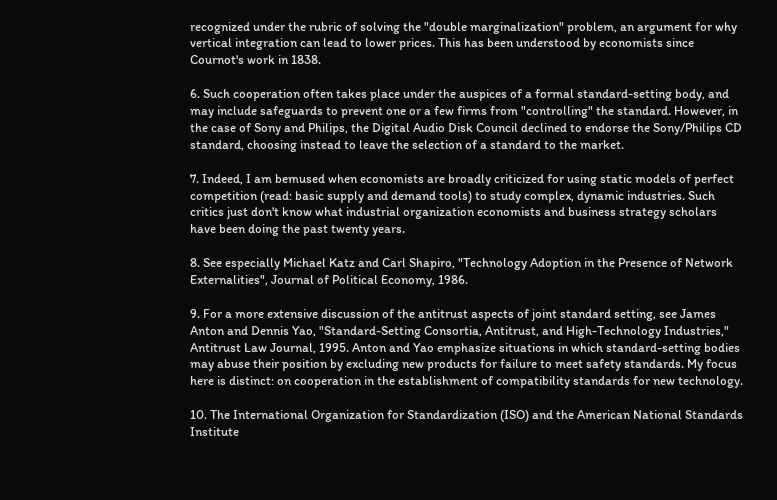recognized under the rubric of solving the "double marginalization" problem, an argument for why vertical integration can lead to lower prices. This has been understood by economists since Cournot's work in 1838.

6. Such cooperation often takes place under the auspices of a formal standard-setting body, and may include safeguards to prevent one or a few firms from "controlling" the standard. However, in the case of Sony and Philips, the Digital Audio Disk Council declined to endorse the Sony/Philips CD standard, choosing instead to leave the selection of a standard to the market.

7. Indeed, I am bemused when economists are broadly criticized for using static models of perfect competition (read: basic supply and demand tools) to study complex, dynamic industries. Such critics just don't know what industrial organization economists and business strategy scholars have been doing the past twenty years.

8. See especially Michael Katz and Carl Shapiro, "Technology Adoption in the Presence of Network Externalities", Journal of Political Economy, 1986.

9. For a more extensive discussion of the antitrust aspects of joint standard setting, see James Anton and Dennis Yao, "Standard-Setting Consortia, Antitrust, and High-Technology Industries," Antitrust Law Journal, 1995. Anton and Yao emphasize situations in which standard-setting bodies may abuse their position by excluding new products for failure to meet safety standards. My focus here is distinct: on cooperation in the establishment of compatibility standards for new technology.

10. The International Organization for Standardization (ISO) and the American National Standards Institute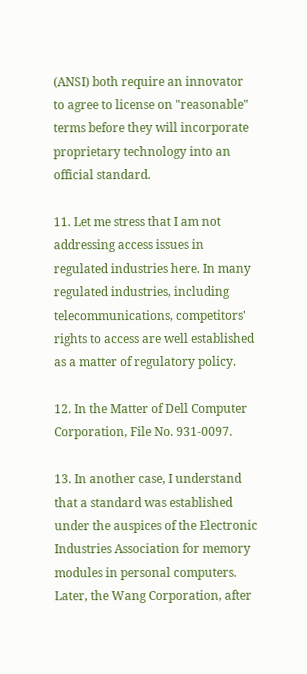(ANSI) both require an innovator to agree to license on "reasonable" terms before they will incorporate proprietary technology into an official standard.

11. Let me stress that I am not addressing access issues in regulated industries here. In many regulated industries, including telecommunications, competitors' rights to access are well established as a matter of regulatory policy.

12. In the Matter of Dell Computer Corporation, File No. 931-0097.

13. In another case, I understand that a standard was established under the auspices of the Electronic Industries Association for memory modules in personal computers. Later, the Wang Corporation, after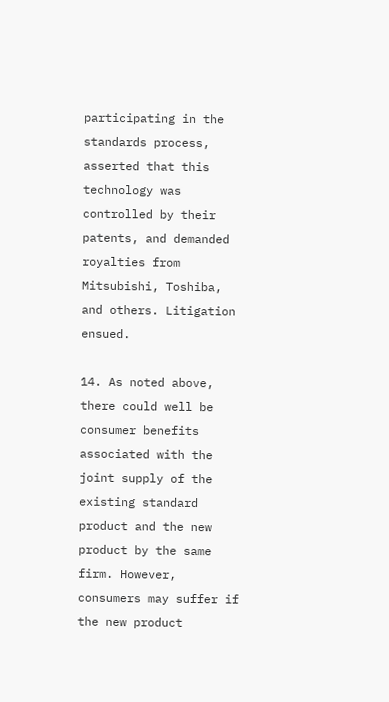participating in the standards process, asserted that this technology was controlled by their patents, and demanded royalties from Mitsubishi, Toshiba, and others. Litigation ensued.

14. As noted above, there could well be consumer benefits associated with the joint supply of the existing standard product and the new product by the same firm. However, consumers may suffer if the new product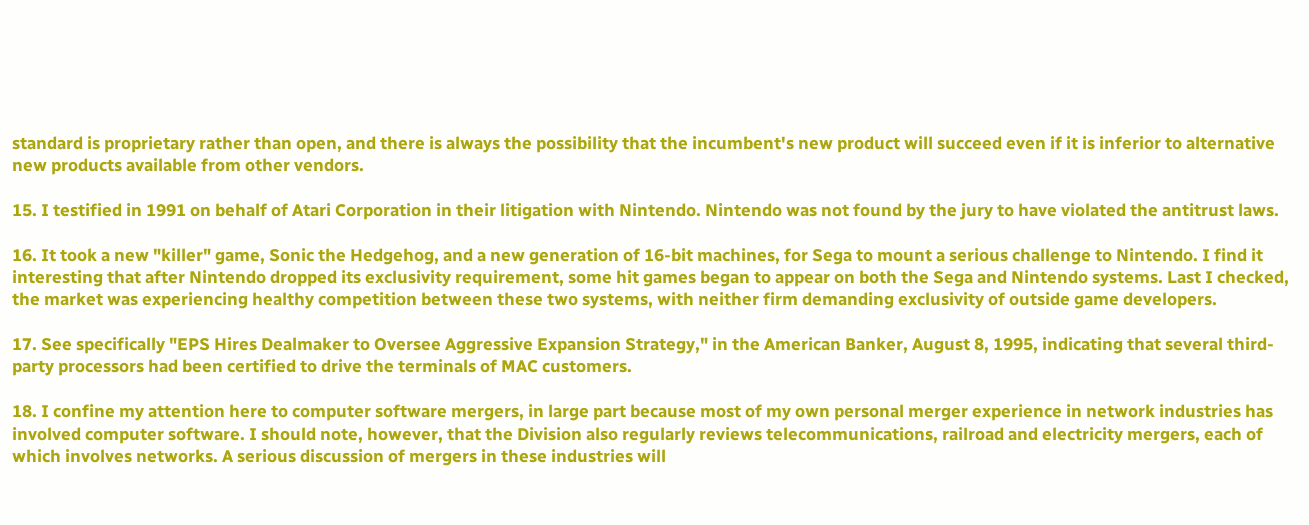standard is proprietary rather than open, and there is always the possibility that the incumbent's new product will succeed even if it is inferior to alternative new products available from other vendors.

15. I testified in 1991 on behalf of Atari Corporation in their litigation with Nintendo. Nintendo was not found by the jury to have violated the antitrust laws.

16. It took a new "killer" game, Sonic the Hedgehog, and a new generation of 16-bit machines, for Sega to mount a serious challenge to Nintendo. I find it interesting that after Nintendo dropped its exclusivity requirement, some hit games began to appear on both the Sega and Nintendo systems. Last I checked, the market was experiencing healthy competition between these two systems, with neither firm demanding exclusivity of outside game developers.

17. See specifically "EPS Hires Dealmaker to Oversee Aggressive Expansion Strategy," in the American Banker, August 8, 1995, indicating that several third-party processors had been certified to drive the terminals of MAC customers.

18. I confine my attention here to computer software mergers, in large part because most of my own personal merger experience in network industries has involved computer software. I should note, however, that the Division also regularly reviews telecommunications, railroad and electricity mergers, each of which involves networks. A serious discussion of mergers in these industries will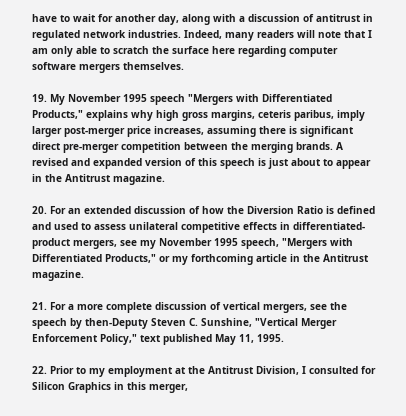have to wait for another day, along with a discussion of antitrust in regulated network industries. Indeed, many readers will note that I am only able to scratch the surface here regarding computer software mergers themselves.

19. My November 1995 speech "Mergers with Differentiated Products," explains why high gross margins, ceteris paribus, imply larger post-merger price increases, assuming there is significant direct pre-merger competition between the merging brands. A revised and expanded version of this speech is just about to appear in the Antitrust magazine.

20. For an extended discussion of how the Diversion Ratio is defined and used to assess unilateral competitive effects in differentiated-product mergers, see my November 1995 speech, "Mergers with Differentiated Products," or my forthcoming article in the Antitrust magazine.

21. For a more complete discussion of vertical mergers, see the speech by then-Deputy Steven C. Sunshine, "Vertical Merger Enforcement Policy," text published May 11, 1995.

22. Prior to my employment at the Antitrust Division, I consulted for Silicon Graphics in this merger,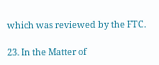which was reviewed by the FTC.

23. In the Matter of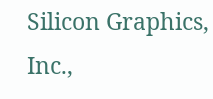Silicon Graphics, Inc.,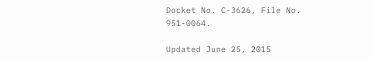Docket No. C-3626, File No. 951-0064.

Updated June 25, 2015